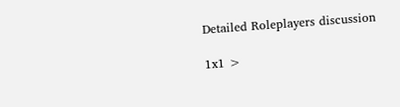Detailed Roleplayers discussion

1x1 >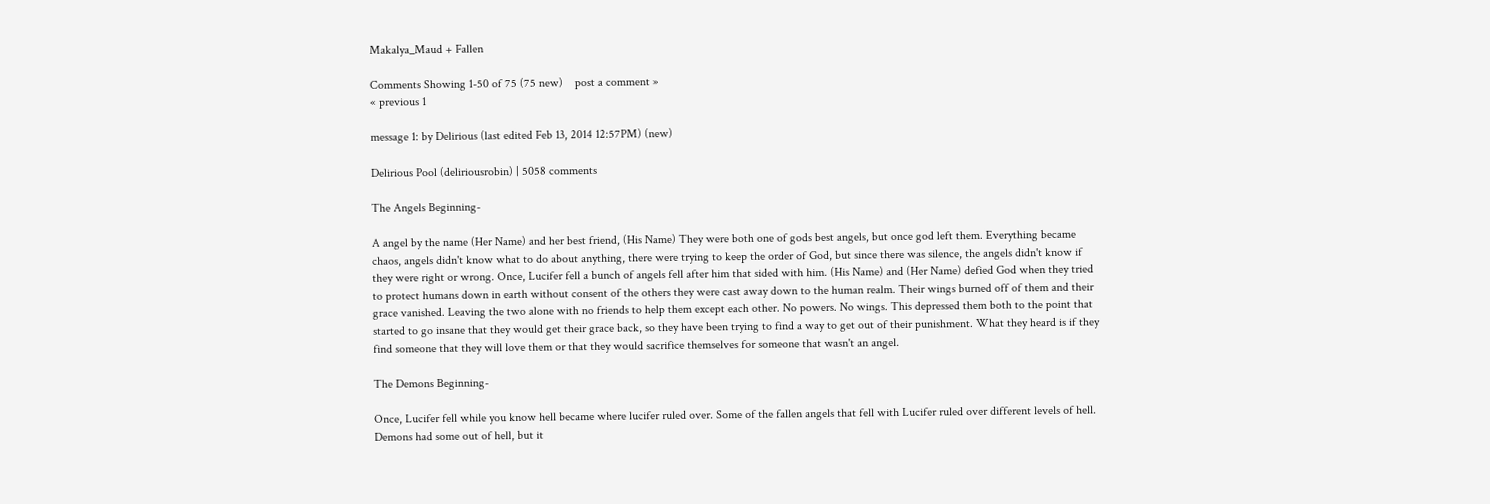Makalya_Maud + Fallen

Comments Showing 1-50 of 75 (75 new)    post a comment »
« previous 1

message 1: by Delirious (last edited Feb 13, 2014 12:57PM) (new)

Delirious Pool (deliriousrobin) | 5058 comments

The Angels Beginning-

A angel by the name (Her Name) and her best friend, (His Name) They were both one of gods best angels, but once god left them. Everything became chaos, angels didn't know what to do about anything, there were trying to keep the order of God, but since there was silence, the angels didn't know if they were right or wrong. Once, Lucifer fell a bunch of angels fell after him that sided with him. (His Name) and (Her Name) defied God when they tried to protect humans down in earth without consent of the others they were cast away down to the human realm. Their wings burned off of them and their grace vanished. Leaving the two alone with no friends to help them except each other. No powers. No wings. This depressed them both to the point that started to go insane that they would get their grace back, so they have been trying to find a way to get out of their punishment. What they heard is if they find someone that they will love them or that they would sacrifice themselves for someone that wasn't an angel.

The Demons Beginning-

Once, Lucifer fell while you know hell became where lucifer ruled over. Some of the fallen angels that fell with Lucifer ruled over different levels of hell. Demons had some out of hell, but it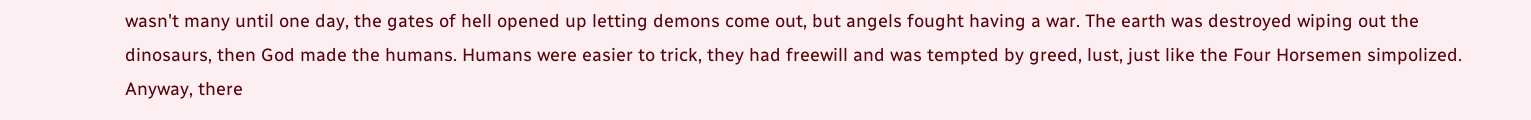wasn't many until one day, the gates of hell opened up letting demons come out, but angels fought having a war. The earth was destroyed wiping out the dinosaurs, then God made the humans. Humans were easier to trick, they had freewill and was tempted by greed, lust, just like the Four Horsemen simpolized. Anyway, there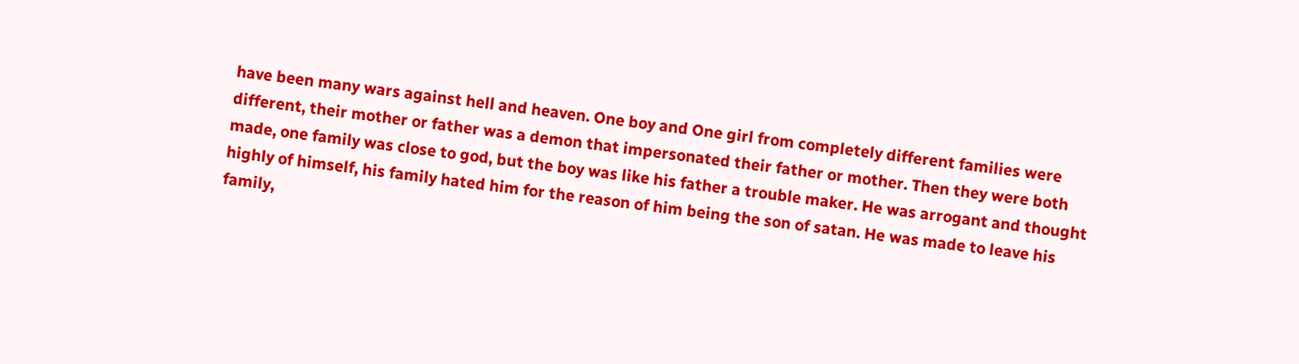have been many wars against hell and heaven. One boy and One girl from completely different families were different, their mother or father was a demon that impersonated their father or mother. Then they were both made, one family was close to god, but the boy was like his father a trouble maker. He was arrogant and thought highly of himself, his family hated him for the reason of him being the son of satan. He was made to leave his family,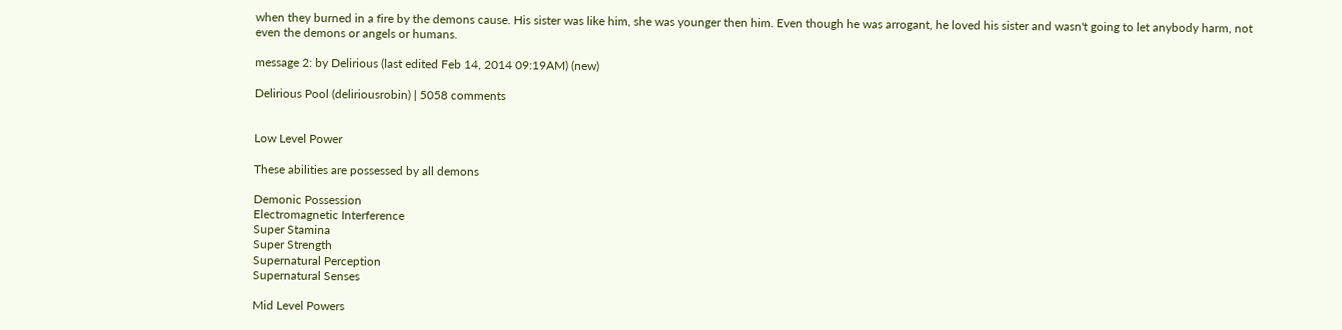when they burned in a fire by the demons cause. His sister was like him, she was younger then him. Even though he was arrogant, he loved his sister and wasn't going to let anybody harm, not even the demons or angels or humans.

message 2: by Delirious (last edited Feb 14, 2014 09:19AM) (new)

Delirious Pool (deliriousrobin) | 5058 comments


Low Level Power

These abilities are possessed by all demons

Demonic Possession
Electromagnetic Interference
Super Stamina
Super Strength
Supernatural Perception
Supernatural Senses

Mid Level Powers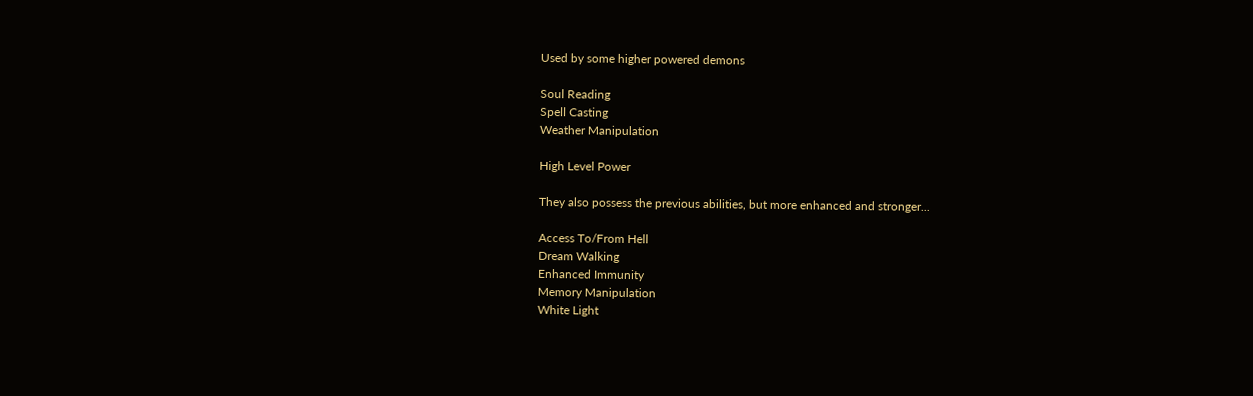Used by some higher powered demons

Soul Reading
Spell Casting
Weather Manipulation

High Level Power

They also possess the previous abilities, but more enhanced and stronger...

Access To/From Hell
Dream Walking
Enhanced Immunity
Memory Manipulation
White Light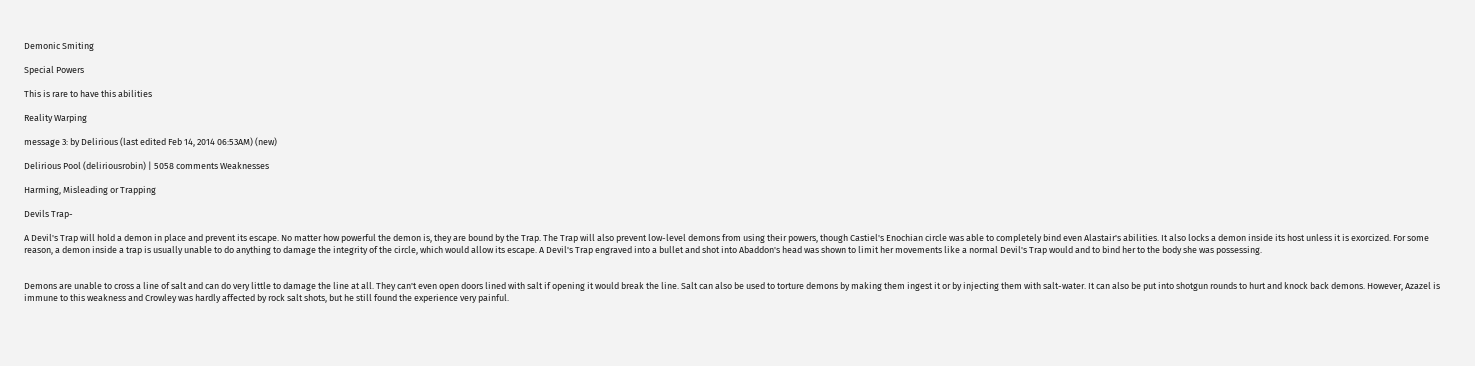Demonic Smiting

Special Powers

This is rare to have this abilities

Reality Warping

message 3: by Delirious (last edited Feb 14, 2014 06:53AM) (new)

Delirious Pool (deliriousrobin) | 5058 comments Weaknesses

Harming, Misleading or Trapping

Devils Trap-

A Devil's Trap will hold a demon in place and prevent its escape. No matter how powerful the demon is, they are bound by the Trap. The Trap will also prevent low-level demons from using their powers, though Castiel's Enochian circle was able to completely bind even Alastair's abilities. It also locks a demon inside its host unless it is exorcized. For some reason, a demon inside a trap is usually unable to do anything to damage the integrity of the circle, which would allow its escape. A Devil's Trap engraved into a bullet and shot into Abaddon's head was shown to limit her movements like a normal Devil's Trap would and to bind her to the body she was possessing.


Demons are unable to cross a line of salt and can do very little to damage the line at all. They can't even open doors lined with salt if opening it would break the line. Salt can also be used to torture demons by making them ingest it or by injecting them with salt-water. It can also be put into shotgun rounds to hurt and knock back demons. However, Azazel is immune to this weakness and Crowley was hardly affected by rock salt shots, but he still found the experience very painful.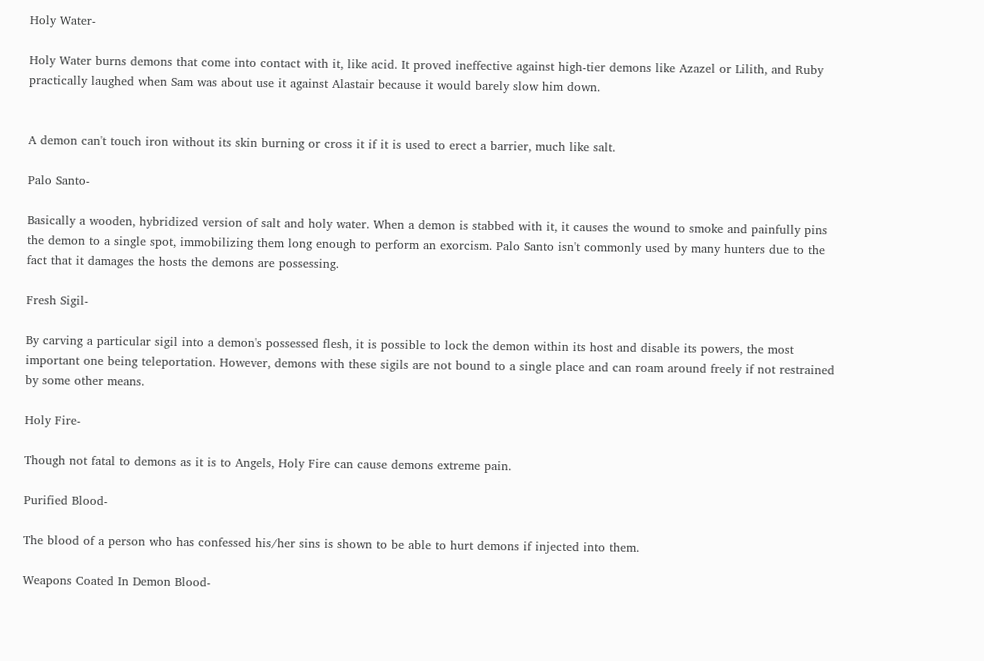Holy Water-

Holy Water burns demons that come into contact with it, like acid. It proved ineffective against high-tier demons like Azazel or Lilith, and Ruby practically laughed when Sam was about use it against Alastair because it would barely slow him down.


A demon can't touch iron without its skin burning or cross it if it is used to erect a barrier, much like salt.

Palo Santo-

Basically a wooden, hybridized version of salt and holy water. When a demon is stabbed with it, it causes the wound to smoke and painfully pins the demon to a single spot, immobilizing them long enough to perform an exorcism. Palo Santo isn't commonly used by many hunters due to the fact that it damages the hosts the demons are possessing.

Fresh Sigil-

By carving a particular sigil into a demon's possessed flesh, it is possible to lock the demon within its host and disable its powers, the most important one being teleportation. However, demons with these sigils are not bound to a single place and can roam around freely if not restrained by some other means.

Holy Fire-

Though not fatal to demons as it is to Angels, Holy Fire can cause demons extreme pain.

Purified Blood-

The blood of a person who has confessed his/her sins is shown to be able to hurt demons if injected into them.

Weapons Coated In Demon Blood-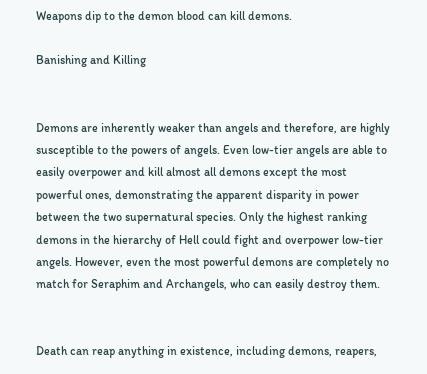Weapons dip to the demon blood can kill demons.

Banishing and Killing


Demons are inherently weaker than angels and therefore, are highly susceptible to the powers of angels. Even low-tier angels are able to easily overpower and kill almost all demons except the most powerful ones, demonstrating the apparent disparity in power between the two supernatural species. Only the highest ranking demons in the hierarchy of Hell could fight and overpower low-tier angels. However, even the most powerful demons are completely no match for Seraphim and Archangels, who can easily destroy them.


Death can reap anything in existence, including demons, reapers,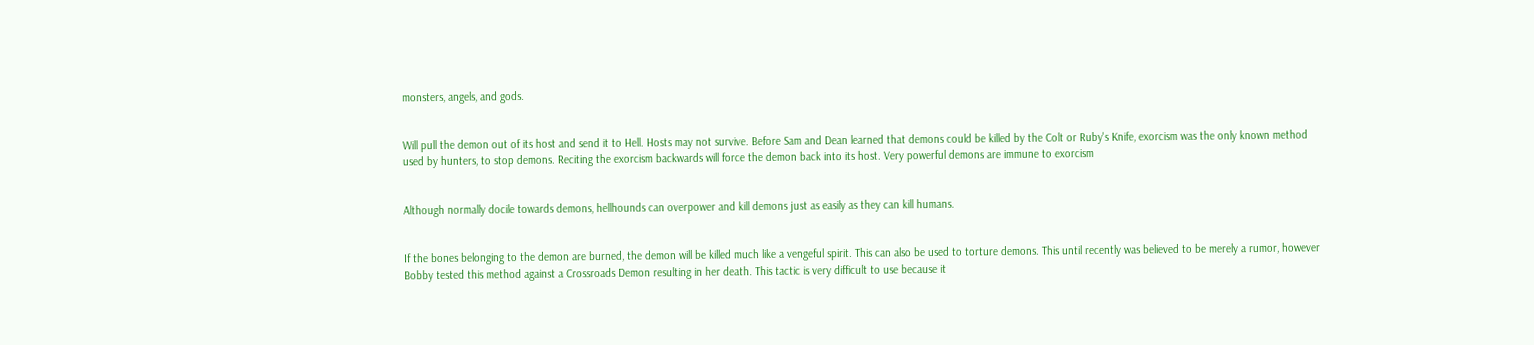monsters, angels, and gods.


Will pull the demon out of its host and send it to Hell. Hosts may not survive. Before Sam and Dean learned that demons could be killed by the Colt or Ruby's Knife, exorcism was the only known method used by hunters, to stop demons. Reciting the exorcism backwards will force the demon back into its host. Very powerful demons are immune to exorcism


Although normally docile towards demons, hellhounds can overpower and kill demons just as easily as they can kill humans.


If the bones belonging to the demon are burned, the demon will be killed much like a vengeful spirit. This can also be used to torture demons. This until recently was believed to be merely a rumor, however Bobby tested this method against a Crossroads Demon resulting in her death. This tactic is very difficult to use because it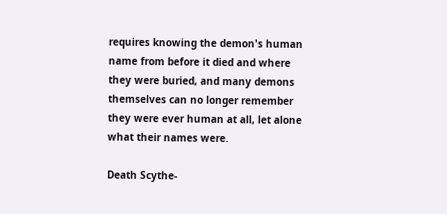requires knowing the demon's human name from before it died and where they were buried, and many demons themselves can no longer remember they were ever human at all, let alone what their names were.

Death Scythe-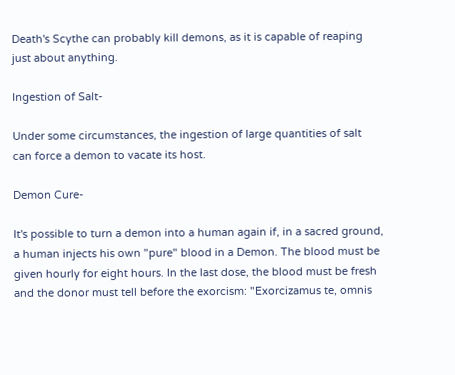Death's Scythe can probably kill demons, as it is capable of reaping just about anything.

Ingestion of Salt-

Under some circumstances, the ingestion of large quantities of salt can force a demon to vacate its host.

Demon Cure-

It's possible to turn a demon into a human again if, in a sacred ground, a human injects his own "pure" blood in a Demon. The blood must be given hourly for eight hours. In the last dose, the blood must be fresh and the donor must tell before the exorcism: "Exorcizamus te, omnis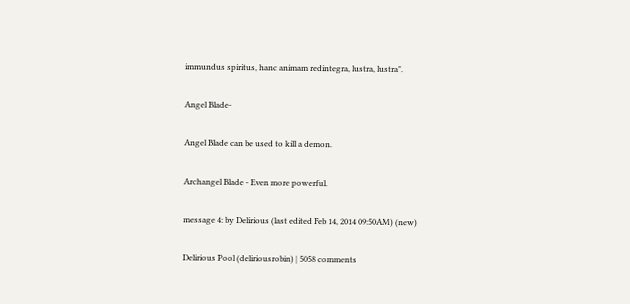immundus spiritus, hanc animam redintegra, lustra, lustra".

Angel Blade-

Angel Blade can be used to kill a demon.

Archangel Blade - Even more powerful.

message 4: by Delirious (last edited Feb 14, 2014 09:50AM) (new)

Delirious Pool (deliriousrobin) | 5058 comments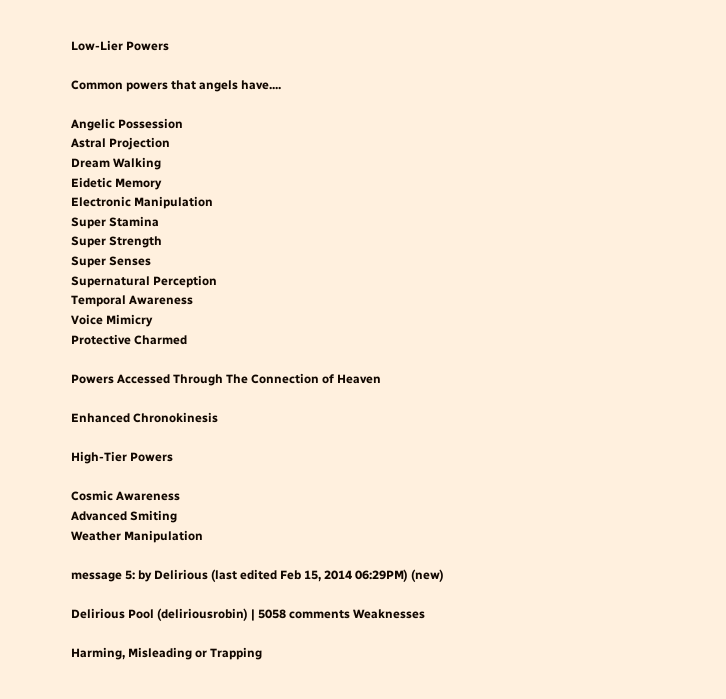Low-Lier Powers

Common powers that angels have....

Angelic Possession
Astral Projection
Dream Walking
Eidetic Memory
Electronic Manipulation
Super Stamina
Super Strength
Super Senses
Supernatural Perception
Temporal Awareness
Voice Mimicry
Protective Charmed

Powers Accessed Through The Connection of Heaven

Enhanced Chronokinesis

High-Tier Powers

Cosmic Awareness
Advanced Smiting
Weather Manipulation

message 5: by Delirious (last edited Feb 15, 2014 06:29PM) (new)

Delirious Pool (deliriousrobin) | 5058 comments Weaknesses

Harming, Misleading or Trapping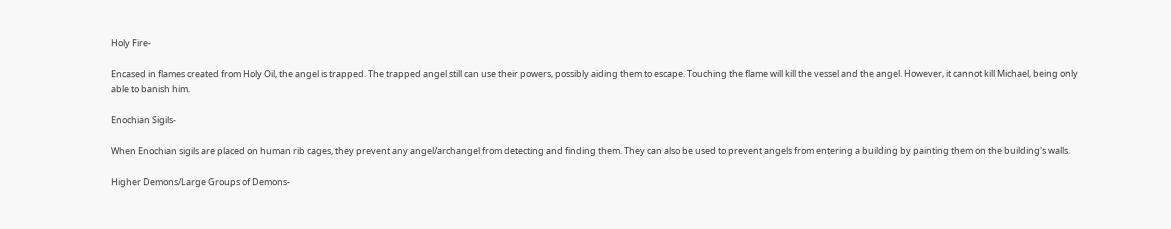Holy Fire-

Encased in flames created from Holy Oil, the angel is trapped. The trapped angel still can use their powers, possibly aiding them to escape. Touching the flame will kill the vessel and the angel. However, it cannot kill Michael, being only able to banish him.

Enochian Sigils-

When Enochian sigils are placed on human rib cages, they prevent any angel/archangel from detecting and finding them. They can also be used to prevent angels from entering a building by painting them on the building's walls.

Higher Demons/Large Groups of Demons-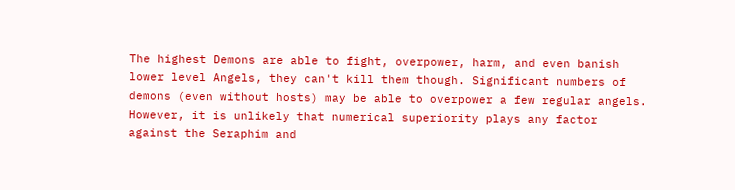The highest Demons are able to fight, overpower, harm, and even banish lower level Angels, they can't kill them though. Significant numbers of demons (even without hosts) may be able to overpower a few regular angels. However, it is unlikely that numerical superiority plays any factor against the Seraphim and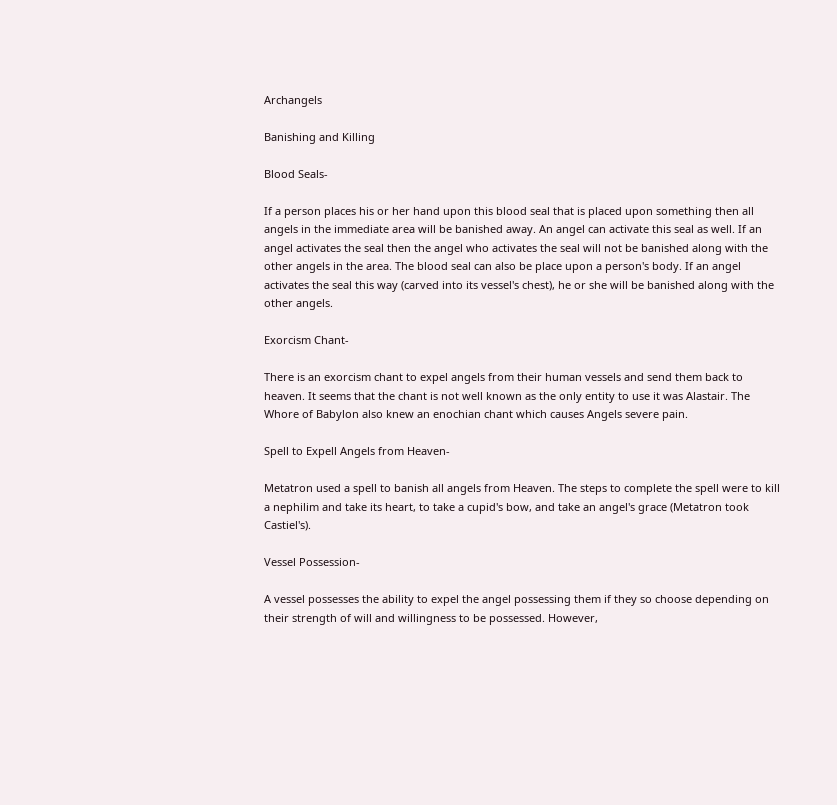Archangels

Banishing and Killing

Blood Seals-

If a person places his or her hand upon this blood seal that is placed upon something then all angels in the immediate area will be banished away. An angel can activate this seal as well. If an angel activates the seal then the angel who activates the seal will not be banished along with the other angels in the area. The blood seal can also be place upon a person's body. If an angel activates the seal this way (carved into its vessel's chest), he or she will be banished along with the other angels.

Exorcism Chant-

There is an exorcism chant to expel angels from their human vessels and send them back to heaven. It seems that the chant is not well known as the only entity to use it was Alastair. The Whore of Babylon also knew an enochian chant which causes Angels severe pain.

Spell to Expell Angels from Heaven-

Metatron used a spell to banish all angels from Heaven. The steps to complete the spell were to kill a nephilim and take its heart, to take a cupid's bow, and take an angel's grace (Metatron took Castiel's).

Vessel Possession-

A vessel possesses the ability to expel the angel possessing them if they so choose depending on their strength of will and willingness to be possessed. However,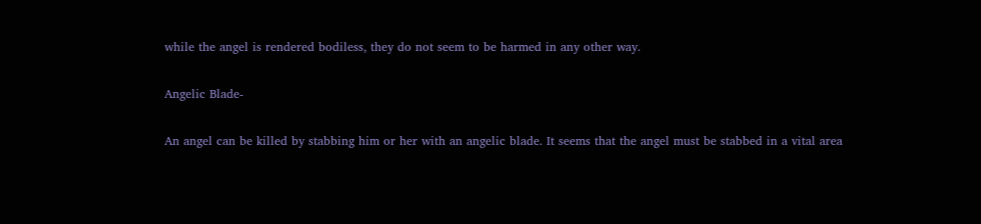while the angel is rendered bodiless, they do not seem to be harmed in any other way.

Angelic Blade-

An angel can be killed by stabbing him or her with an angelic blade. It seems that the angel must be stabbed in a vital area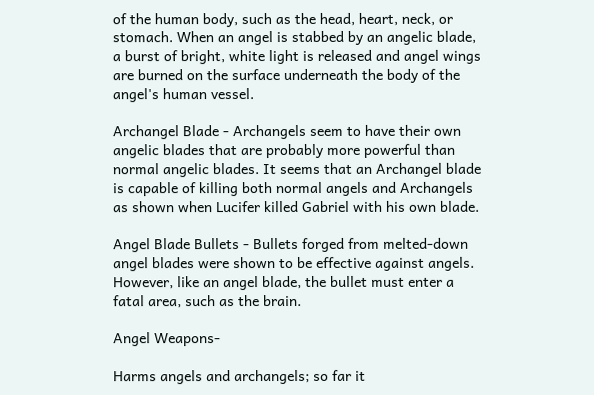of the human body, such as the head, heart, neck, or stomach. When an angel is stabbed by an angelic blade, a burst of bright, white light is released and angel wings are burned on the surface underneath the body of the angel's human vessel.

Archangel Blade - Archangels seem to have their own angelic blades that are probably more powerful than normal angelic blades. It seems that an Archangel blade is capable of killing both normal angels and Archangels as shown when Lucifer killed Gabriel with his own blade.

Angel Blade Bullets - Bullets forged from melted-down angel blades were shown to be effective against angels. However, like an angel blade, the bullet must enter a fatal area, such as the brain.

Angel Weapons-

Harms angels and archangels; so far it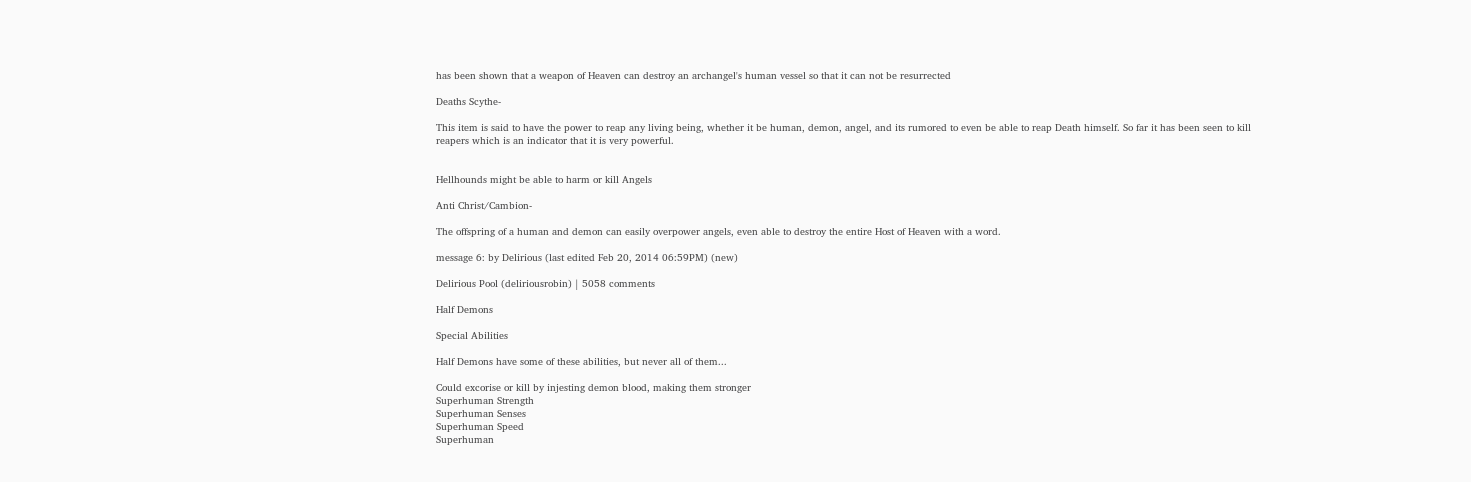has been shown that a weapon of Heaven can destroy an archangel's human vessel so that it can not be resurrected

Deaths Scythe-

This item is said to have the power to reap any living being, whether it be human, demon, angel, and its rumored to even be able to reap Death himself. So far it has been seen to kill reapers which is an indicator that it is very powerful.


Hellhounds might be able to harm or kill Angels

Anti Christ/Cambion-

The offspring of a human and demon can easily overpower angels, even able to destroy the entire Host of Heaven with a word.

message 6: by Delirious (last edited Feb 20, 2014 06:59PM) (new)

Delirious Pool (deliriousrobin) | 5058 comments

Half Demons

Special Abilities

Half Demons have some of these abilities, but never all of them...

Could excorise or kill by injesting demon blood, making them stronger
Superhuman Strength
Superhuman Senses
Superhuman Speed
Superhuman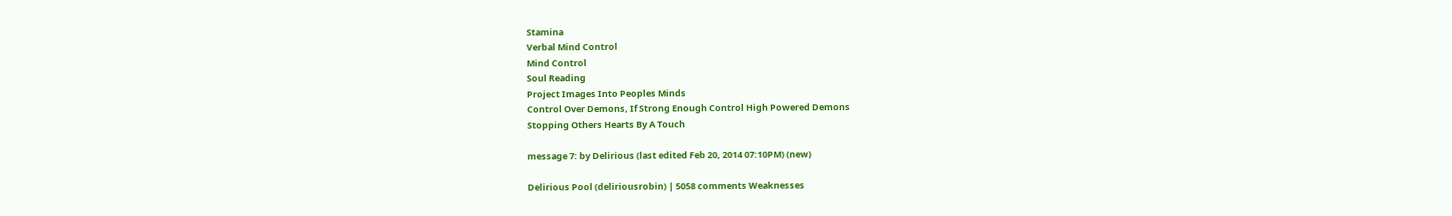Stamina
Verbal Mind Control
Mind Control
Soul Reading
Project Images Into Peoples Minds
Control Over Demons, If Strong Enough Control High Powered Demons
Stopping Others Hearts By A Touch

message 7: by Delirious (last edited Feb 20, 2014 07:10PM) (new)

Delirious Pool (deliriousrobin) | 5058 comments Weaknesses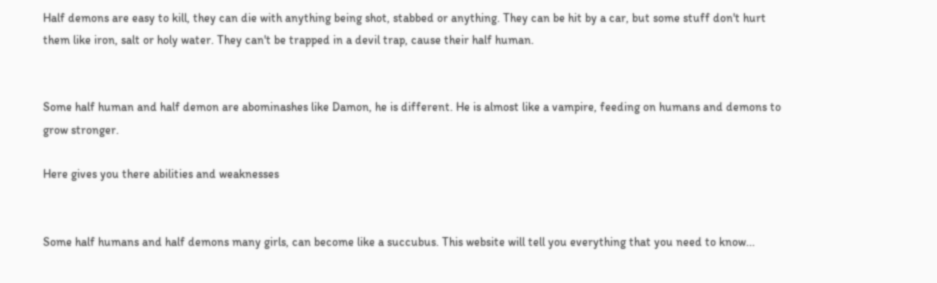Half demons are easy to kill, they can die with anything being shot, stabbed or anything. They can be hit by a car, but some stuff don't hurt them like iron, salt or holy water. They can't be trapped in a devil trap, cause their half human.


Some half human and half demon are abominashes like Damon, he is different. He is almost like a vampire, feeding on humans and demons to grow stronger.

Here gives you there abilities and weaknesses


Some half humans and half demons many girls, can become like a succubus. This website will tell you everything that you need to know...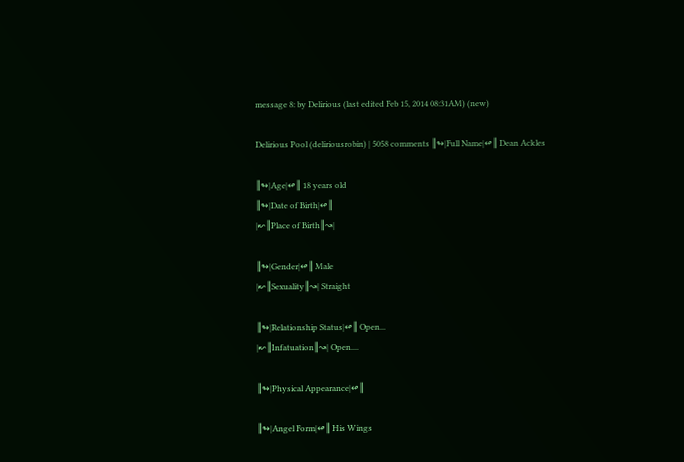message 8: by Delirious (last edited Feb 15, 2014 08:31AM) (new)

Delirious Pool (deliriousrobin) | 5058 comments ║↬|Full Name|↫║ Dean Ackles

║↬|Age|↫║ 18 years old
║↬|Date of Birth|↫║
|↜║Place of Birth║↝|

║↬|Gender|↫║ Male
|↜║Sexuality║↝| Straight

║↬|Relationship Status|↫║ Open...
|↜║Infatuation║↝| Open....

║↬|Physical Appearance|↫║

║↬|Angel Form|↫║ His Wings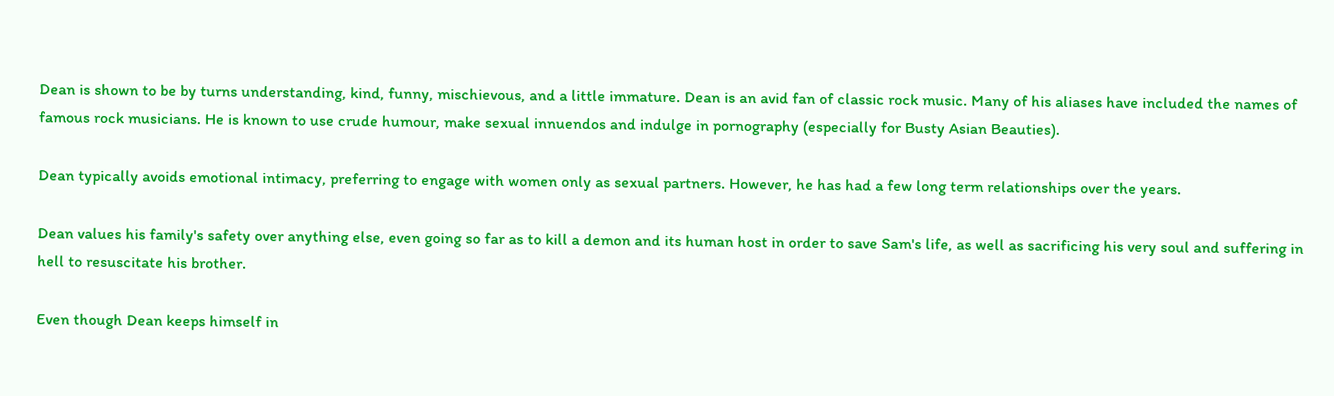Dean is shown to be by turns understanding, kind, funny, mischievous, and a little immature. Dean is an avid fan of classic rock music. Many of his aliases have included the names of famous rock musicians. He is known to use crude humour, make sexual innuendos and indulge in pornography (especially for Busty Asian Beauties).

Dean typically avoids emotional intimacy, preferring to engage with women only as sexual partners. However, he has had a few long term relationships over the years.

Dean values his family's safety over anything else, even going so far as to kill a demon and its human host in order to save Sam's life, as well as sacrificing his very soul and suffering in hell to resuscitate his brother.

Even though Dean keeps himself in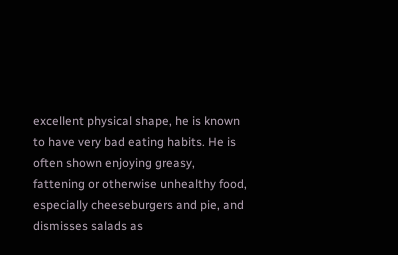excellent physical shape, he is known to have very bad eating habits. He is often shown enjoying greasy, fattening or otherwise unhealthy food, especially cheeseburgers and pie, and dismisses salads as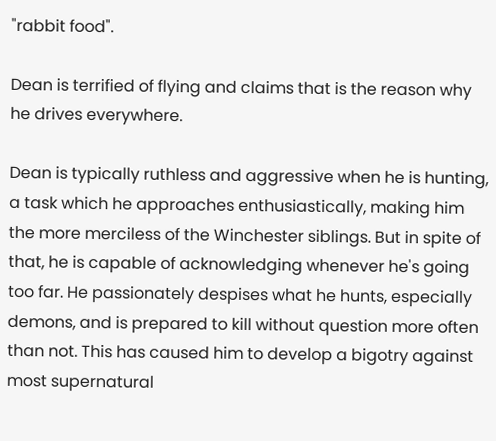"rabbit food".

Dean is terrified of flying and claims that is the reason why he drives everywhere.

Dean is typically ruthless and aggressive when he is hunting, a task which he approaches enthusiastically, making him the more merciless of the Winchester siblings. But in spite of that, he is capable of acknowledging whenever he's going too far. He passionately despises what he hunts, especially demons, and is prepared to kill without question more often than not. This has caused him to develop a bigotry against most supernatural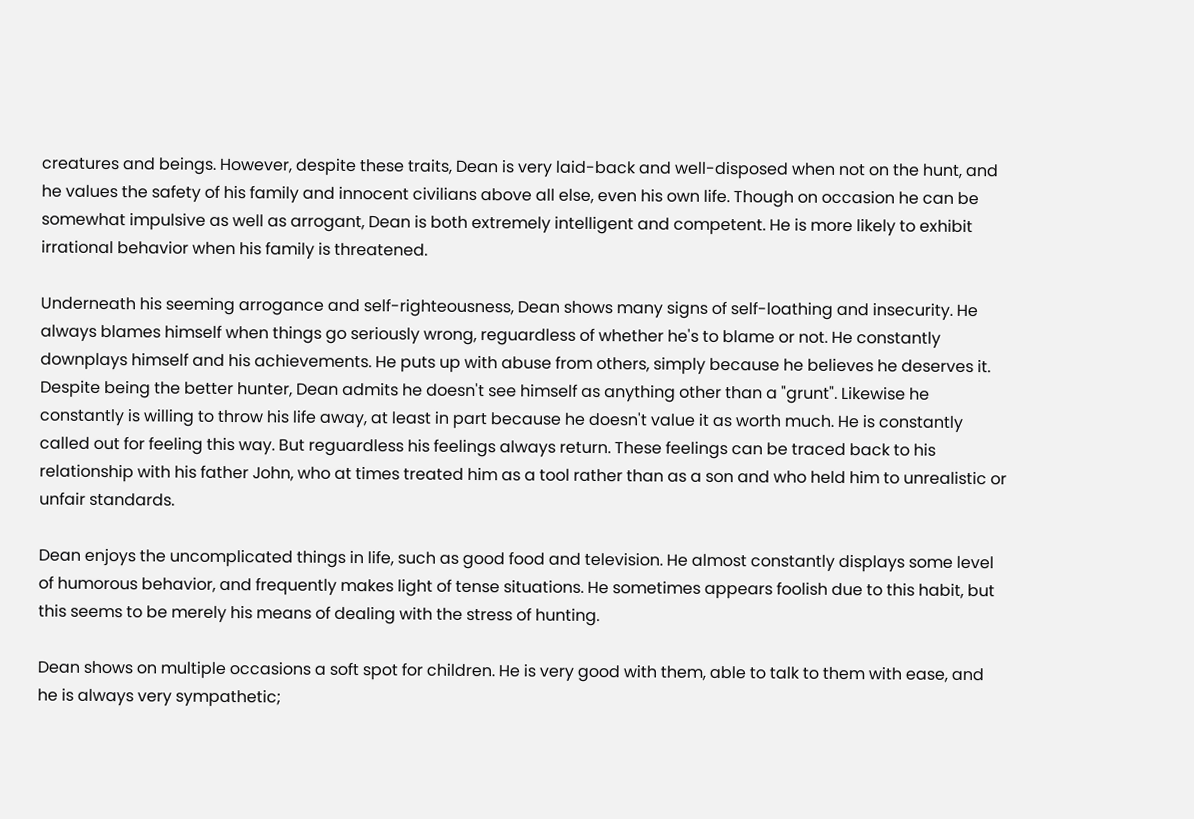creatures and beings. However, despite these traits, Dean is very laid-back and well-disposed when not on the hunt, and he values the safety of his family and innocent civilians above all else, even his own life. Though on occasion he can be somewhat impulsive as well as arrogant, Dean is both extremely intelligent and competent. He is more likely to exhibit irrational behavior when his family is threatened.

Underneath his seeming arrogance and self-righteousness, Dean shows many signs of self-loathing and insecurity. He always blames himself when things go seriously wrong, reguardless of whether he's to blame or not. He constantly downplays himself and his achievements. He puts up with abuse from others, simply because he believes he deserves it. Despite being the better hunter, Dean admits he doesn't see himself as anything other than a "grunt". Likewise he constantly is willing to throw his life away, at least in part because he doesn't value it as worth much. He is constantly called out for feeling this way. But reguardless his feelings always return. These feelings can be traced back to his relationship with his father John, who at times treated him as a tool rather than as a son and who held him to unrealistic or unfair standards.

Dean enjoys the uncomplicated things in life, such as good food and television. He almost constantly displays some level of humorous behavior, and frequently makes light of tense situations. He sometimes appears foolish due to this habit, but this seems to be merely his means of dealing with the stress of hunting.

Dean shows on multiple occasions a soft spot for children. He is very good with them, able to talk to them with ease, and he is always very sympathetic;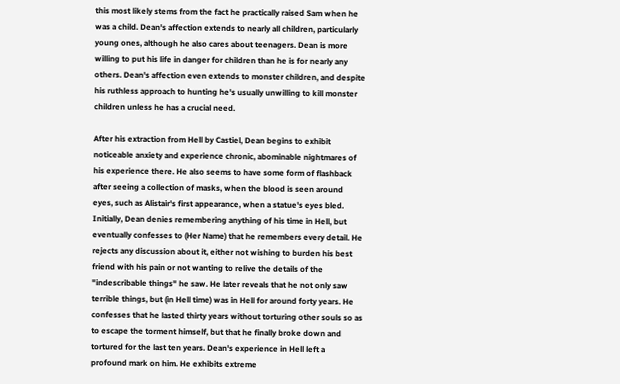this most likely stems from the fact he practically raised Sam when he was a child. Dean's affection extends to nearly all children, particularly young ones, although he also cares about teenagers. Dean is more willing to put his life in danger for children than he is for nearly any others. Dean's affection even extends to monster children, and despite his ruthless approach to hunting he's usually unwilling to kill monster children unless he has a crucial need.

After his extraction from Hell by Castiel, Dean begins to exhibit noticeable anxiety and experience chronic, abominable nightmares of his experience there. He also seems to have some form of flashback after seeing a collection of masks, when the blood is seen around eyes, such as Alistair's first appearance, when a statue's eyes bled. Initially, Dean denies remembering anything of his time in Hell, but eventually confesses to (Her Name) that he remembers every detail. He rejects any discussion about it, either not wishing to burden his best friend with his pain or not wanting to relive the details of the "indescribable things" he saw. He later reveals that he not only saw terrible things, but (in Hell time) was in Hell for around forty years. He confesses that he lasted thirty years without torturing other souls so as to escape the torment himself, but that he finally broke down and tortured for the last ten years. Dean's experience in Hell left a profound mark on him. He exhibits extreme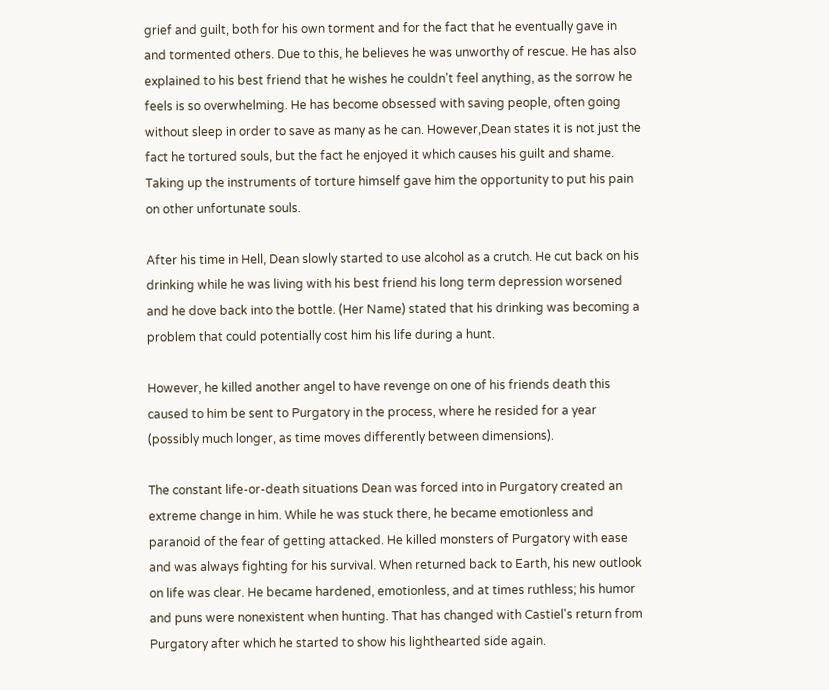grief and guilt, both for his own torment and for the fact that he eventually gave in and tormented others. Due to this, he believes he was unworthy of rescue. He has also explained to his best friend that he wishes he couldn't feel anything, as the sorrow he feels is so overwhelming. He has become obsessed with saving people, often going without sleep in order to save as many as he can. However,Dean states it is not just the fact he tortured souls, but the fact he enjoyed it which causes his guilt and shame. Taking up the instruments of torture himself gave him the opportunity to put his pain on other unfortunate souls.

After his time in Hell, Dean slowly started to use alcohol as a crutch. He cut back on his drinking while he was living with his best friend his long term depression worsened and he dove back into the bottle. (Her Name) stated that his drinking was becoming a problem that could potentially cost him his life during a hunt.

However, he killed another angel to have revenge on one of his friends death this caused to him be sent to Purgatory in the process, where he resided for a year (possibly much longer, as time moves differently between dimensions).

The constant life-or-death situations Dean was forced into in Purgatory created an extreme change in him. While he was stuck there, he became emotionless and paranoid of the fear of getting attacked. He killed monsters of Purgatory with ease and was always fighting for his survival. When returned back to Earth, his new outlook on life was clear. He became hardened, emotionless, and at times ruthless; his humor and puns were nonexistent when hunting. That has changed with Castiel's return from Purgatory after which he started to show his lighthearted side again.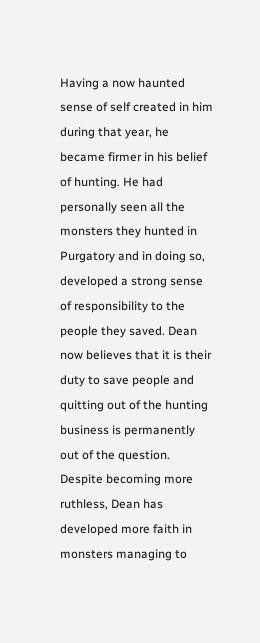Having a now haunted sense of self created in him during that year, he became firmer in his belief of hunting. He had personally seen all the monsters they hunted in Purgatory and in doing so, developed a strong sense of responsibility to the people they saved. Dean now believes that it is their duty to save people and quitting out of the hunting business is permanently out of the question. Despite becoming more ruthless, Dean has developed more faith in monsters managing to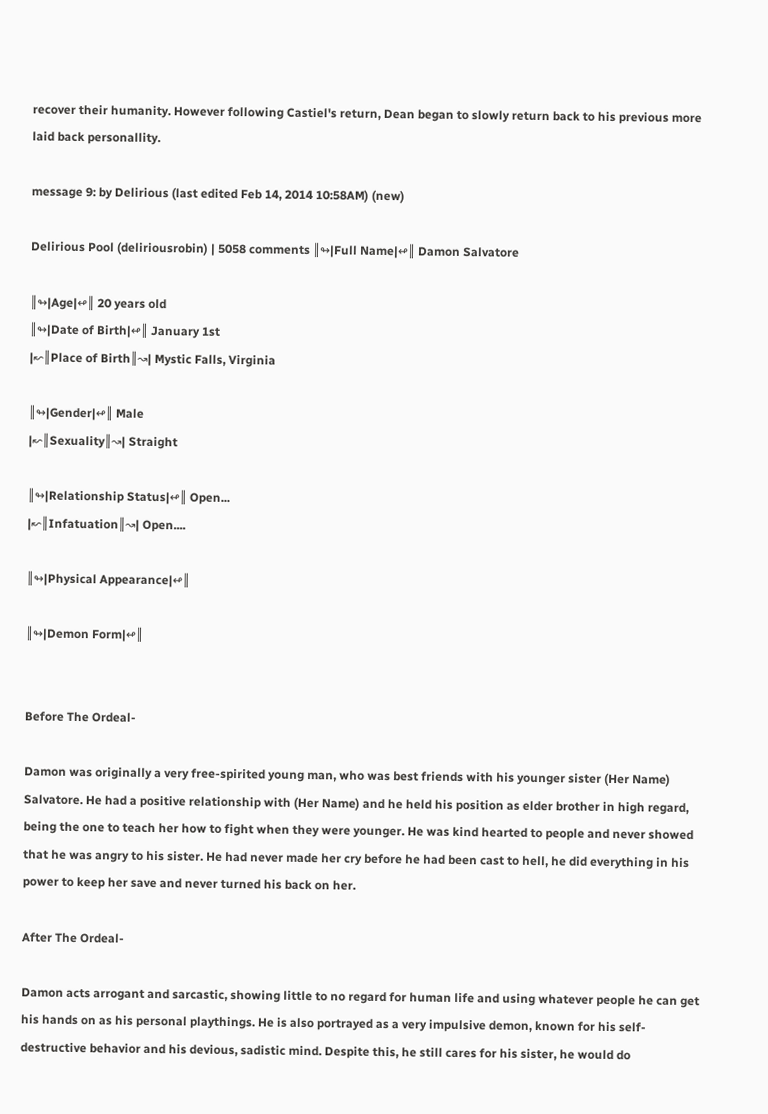recover their humanity. However following Castiel's return, Dean began to slowly return back to his previous more laid back personallity.

message 9: by Delirious (last edited Feb 14, 2014 10:58AM) (new)

Delirious Pool (deliriousrobin) | 5058 comments ║↬|Full Name|↫║ Damon Salvatore

║↬|Age|↫║ 20 years old
║↬|Date of Birth|↫║ January 1st
|↜║Place of Birth║↝| Mystic Falls, Virginia

║↬|Gender|↫║ Male
|↜║Sexuality║↝| Straight

║↬|Relationship Status|↫║ Open...
|↜║Infatuation║↝| Open....

║↬|Physical Appearance|↫║

║↬|Demon Form|↫║


Before The Ordeal-

Damon was originally a very free-spirited young man, who was best friends with his younger sister (Her Name) Salvatore. He had a positive relationship with (Her Name) and he held his position as elder brother in high regard, being the one to teach her how to fight when they were younger. He was kind hearted to people and never showed that he was angry to his sister. He had never made her cry before he had been cast to hell, he did everything in his power to keep her save and never turned his back on her.

After The Ordeal-

Damon acts arrogant and sarcastic, showing little to no regard for human life and using whatever people he can get his hands on as his personal playthings. He is also portrayed as a very impulsive demon, known for his self-destructive behavior and his devious, sadistic mind. Despite this, he still cares for his sister, he would do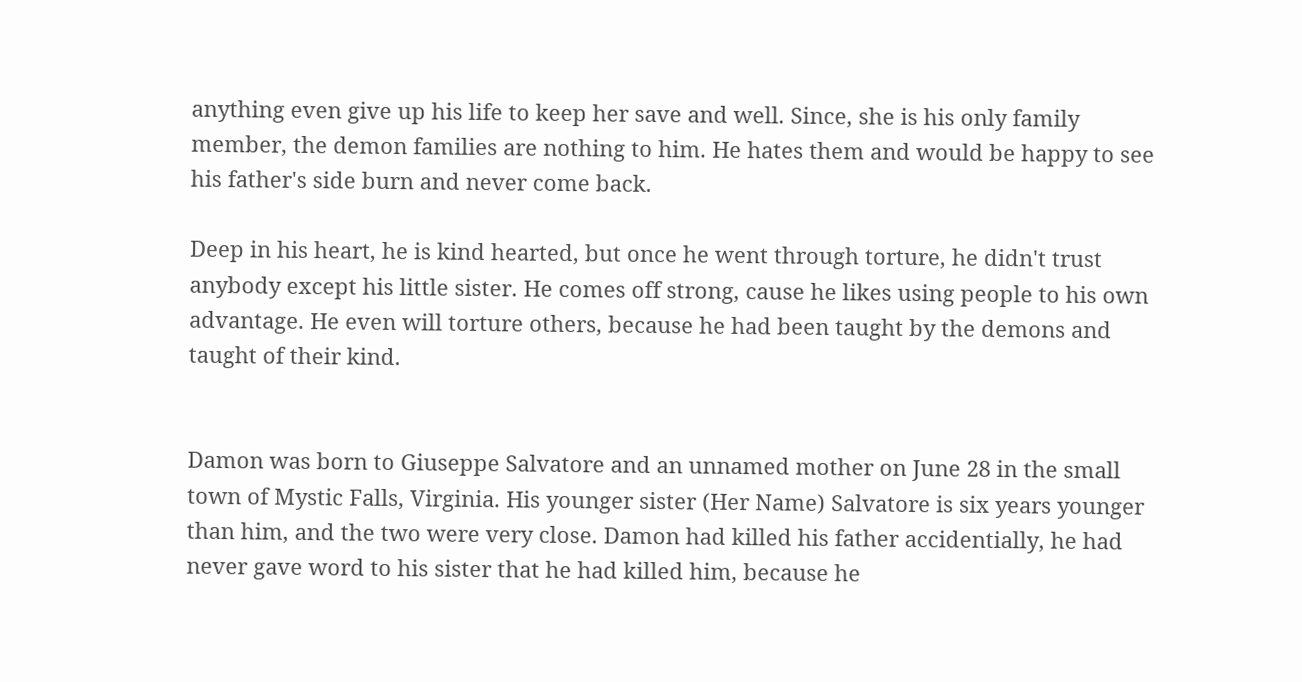anything even give up his life to keep her save and well. Since, she is his only family member, the demon families are nothing to him. He hates them and would be happy to see his father's side burn and never come back.

Deep in his heart, he is kind hearted, but once he went through torture, he didn't trust anybody except his little sister. He comes off strong, cause he likes using people to his own advantage. He even will torture others, because he had been taught by the demons and taught of their kind.


Damon was born to Giuseppe Salvatore and an unnamed mother on June 28 in the small town of Mystic Falls, Virginia. His younger sister (Her Name) Salvatore is six years younger than him, and the two were very close. Damon had killed his father accidentially, he had never gave word to his sister that he had killed him, because he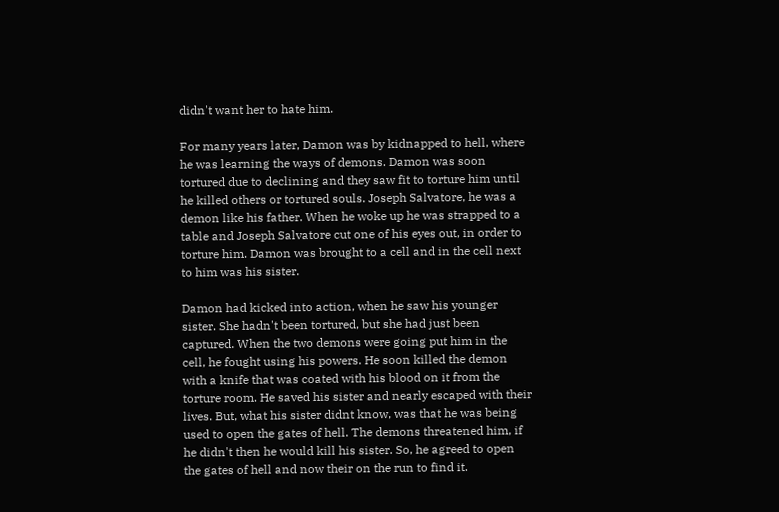didn't want her to hate him.

For many years later, Damon was by kidnapped to hell, where he was learning the ways of demons. Damon was soon tortured due to declining and they saw fit to torture him until he killed others or tortured souls. Joseph Salvatore, he was a demon like his father. When he woke up he was strapped to a table and Joseph Salvatore cut one of his eyes out, in order to torture him. Damon was brought to a cell and in the cell next to him was his sister.

Damon had kicked into action, when he saw his younger sister. She hadn't been tortured, but she had just been captured. When the two demons were going put him in the cell, he fought using his powers. He soon killed the demon with a knife that was coated with his blood on it from the torture room. He saved his sister and nearly escaped with their lives. But, what his sister didnt know, was that he was being used to open the gates of hell. The demons threatened him, if he didn't then he would kill his sister. So, he agreed to open the gates of hell and now their on the run to find it.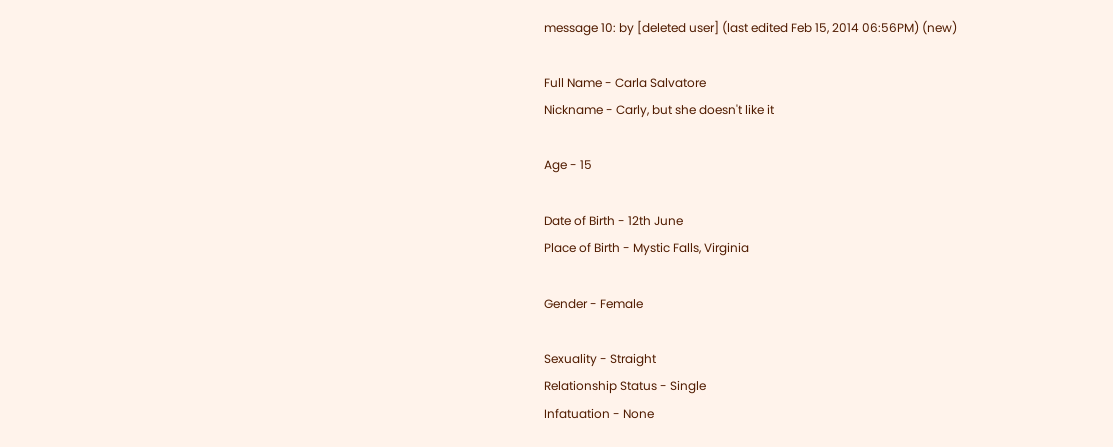message 10: by [deleted user] (last edited Feb 15, 2014 06:56PM) (new)

Full Name - Carla Salvatore
Nickname - Carly, but she doesn't like it

Age - 15

Date of Birth - 12th June
Place of Birth - Mystic Falls, Virginia

Gender - Female

Sexuality - Straight
Relationship Status - Single
Infatuation - None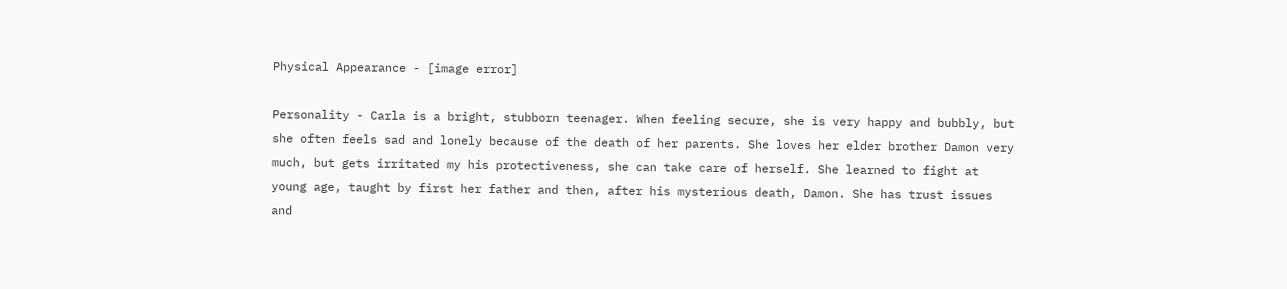Physical Appearance - [image error]

Personality - Carla is a bright, stubborn teenager. When feeling secure, she is very happy and bubbly, but she often feels sad and lonely because of the death of her parents. She loves her elder brother Damon very much, but gets irritated my his protectiveness, she can take care of herself. She learned to fight at young age, taught by first her father and then, after his mysterious death, Damon. She has trust issues and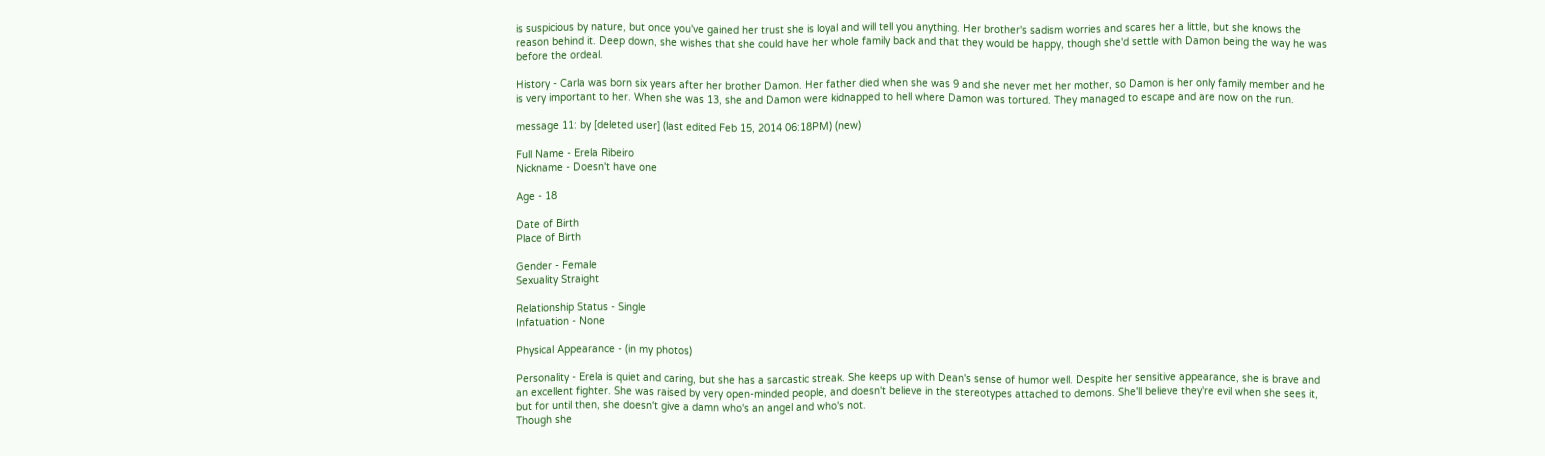is suspicious by nature, but once you've gained her trust she is loyal and will tell you anything. Her brother's sadism worries and scares her a little, but she knows the reason behind it. Deep down, she wishes that she could have her whole family back and that they would be happy, though she'd settle with Damon being the way he was before the ordeal.

History - Carla was born six years after her brother Damon. Her father died when she was 9 and she never met her mother, so Damon is her only family member and he is very important to her. When she was 13, she and Damon were kidnapped to hell where Damon was tortured. They managed to escape and are now on the run.

message 11: by [deleted user] (last edited Feb 15, 2014 06:18PM) (new)

Full Name - Erela Ribeiro
Nickname - Doesn't have one

Age - 18

Date of Birth
Place of Birth

Gender - Female
Sexuality Straight

Relationship Status - Single
Infatuation - None

Physical Appearance - (in my photos)

Personality - Erela is quiet and caring, but she has a sarcastic streak. She keeps up with Dean's sense of humor well. Despite her sensitive appearance, she is brave and an excellent fighter. She was raised by very open-minded people, and doesn't believe in the stereotypes attached to demons. She'll believe they're evil when she sees it, but for until then, she doesn't give a damn who's an angel and who's not.
Though she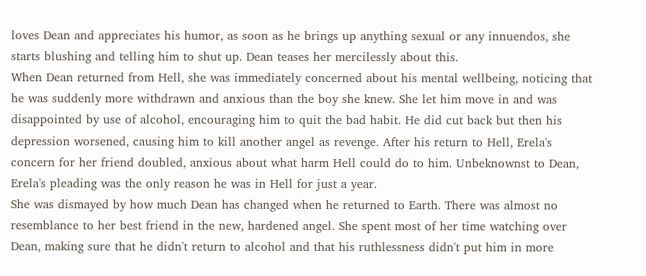loves Dean and appreciates his humor, as soon as he brings up anything sexual or any innuendos, she starts blushing and telling him to shut up. Dean teases her mercilessly about this.
When Dean returned from Hell, she was immediately concerned about his mental wellbeing, noticing that he was suddenly more withdrawn and anxious than the boy she knew. She let him move in and was disappointed by use of alcohol, encouraging him to quit the bad habit. He did cut back but then his depression worsened, causing him to kill another angel as revenge. After his return to Hell, Erela's concern for her friend doubled, anxious about what harm Hell could do to him. Unbeknownst to Dean, Erela's pleading was the only reason he was in Hell for just a year.
She was dismayed by how much Dean has changed when he returned to Earth. There was almost no resemblance to her best friend in the new, hardened angel. She spent most of her time watching over Dean, making sure that he didn't return to alcohol and that his ruthlessness didn't put him in more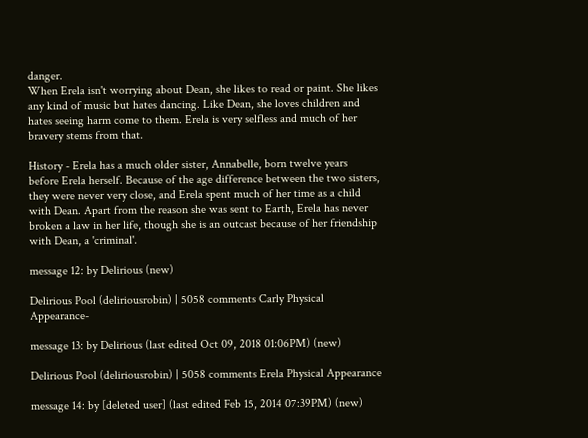danger.
When Erela isn't worrying about Dean, she likes to read or paint. She likes any kind of music but hates dancing. Like Dean, she loves children and hates seeing harm come to them. Erela is very selfless and much of her bravery stems from that.

History - Erela has a much older sister, Annabelle, born twelve years before Erela herself. Because of the age difference between the two sisters, they were never very close, and Erela spent much of her time as a child with Dean. Apart from the reason she was sent to Earth, Erela has never broken a law in her life, though she is an outcast because of her friendship with Dean, a 'criminal'.

message 12: by Delirious (new)

Delirious Pool (deliriousrobin) | 5058 comments Carly Physical Appearance-

message 13: by Delirious (last edited Oct 09, 2018 01:06PM) (new)

Delirious Pool (deliriousrobin) | 5058 comments Erela Physical Appearance

message 14: by [deleted user] (last edited Feb 15, 2014 07:39PM) (new)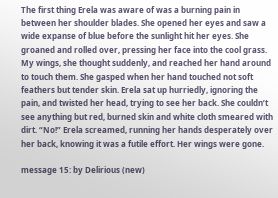The first thing Erela was aware of was a burning pain in between her shoulder blades. She opened her eyes and saw a wide expanse of blue before the sunlight hit her eyes. She groaned and rolled over, pressing her face into the cool grass. My wings, she thought suddenly, and reached her hand around to touch them. She gasped when her hand touched not soft feathers but tender skin. Erela sat up hurriedly, ignoring the pain, and twisted her head, trying to see her back. She couldn’t see anything but red, burned skin and white cloth smeared with dirt. “No!” Erela screamed, running her hands desperately over her back, knowing it was a futile effort. Her wings were gone.

message 15: by Delirious (new)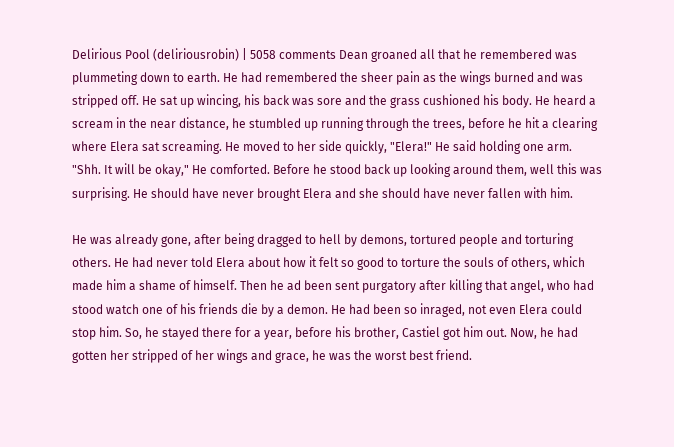Delirious Pool (deliriousrobin) | 5058 comments Dean groaned all that he remembered was plummeting down to earth. He had remembered the sheer pain as the wings burned and was stripped off. He sat up wincing, his back was sore and the grass cushioned his body. He heard a scream in the near distance, he stumbled up running through the trees, before he hit a clearing where Elera sat screaming. He moved to her side quickly, "Elera!" He said holding one arm. "Shh. It will be okay," He comforted. Before he stood back up looking around them, well this was surprising. He should have never brought Elera and she should have never fallen with him.

He was already gone, after being dragged to hell by demons, tortured people and torturing others. He had never told Elera about how it felt so good to torture the souls of others, which made him a shame of himself. Then he ad been sent purgatory after killing that angel, who had stood watch one of his friends die by a demon. He had been so inraged, not even Elera could stop him. So, he stayed there for a year, before his brother, Castiel got him out. Now, he had gotten her stripped of her wings and grace, he was the worst best friend.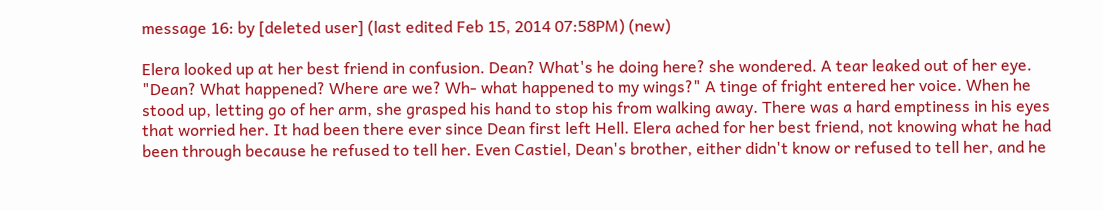message 16: by [deleted user] (last edited Feb 15, 2014 07:58PM) (new)

Elera looked up at her best friend in confusion. Dean? What's he doing here? she wondered. A tear leaked out of her eye. "Dean? What happened? Where are we? Wh- what happened to my wings?" A tinge of fright entered her voice. When he stood up, letting go of her arm, she grasped his hand to stop his from walking away. There was a hard emptiness in his eyes that worried her. It had been there ever since Dean first left Hell. Elera ached for her best friend, not knowing what he had been through because he refused to tell her. Even Castiel, Dean's brother, either didn't know or refused to tell her, and he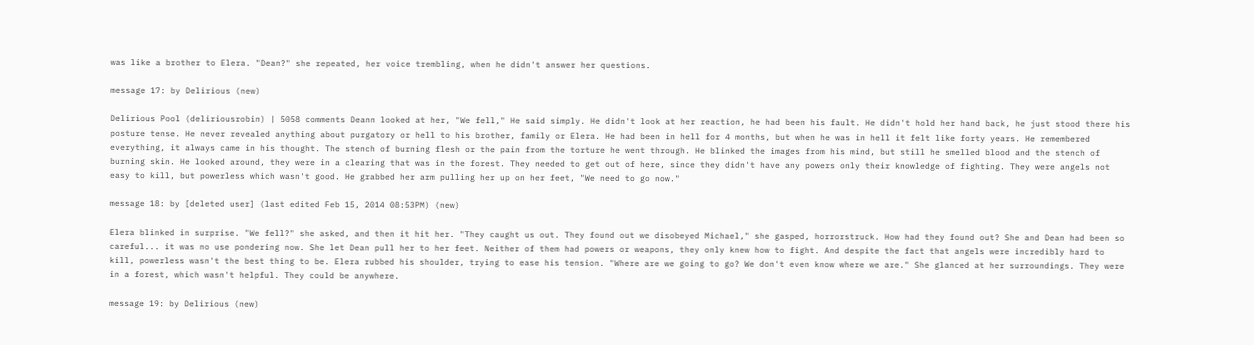was like a brother to Elera. "Dean?" she repeated, her voice trembling, when he didn't answer her questions.

message 17: by Delirious (new)

Delirious Pool (deliriousrobin) | 5058 comments Deann looked at her, "We fell," He said simply. He didn't look at her reaction, he had been his fault. He didn't hold her hand back, he just stood there his posture tense. He never revealed anything about purgatory or hell to his brother, family or Elera. He had been in hell for 4 months, but when he was in hell it felt like forty years. He remembered everything, it always came in his thought. The stench of burning flesh or the pain from the torture he went through. He blinked the images from his mind, but still he smelled blood and the stench of burning skin. He looked around, they were in a clearing that was in the forest. They needed to get out of here, since they didn't have any powers only their knowledge of fighting. They were angels not easy to kill, but powerless which wasn't good. He grabbed her arm pulling her up on her feet, "We need to go now."

message 18: by [deleted user] (last edited Feb 15, 2014 08:53PM) (new)

Elera blinked in surprise. "We fell?" she asked, and then it hit her. "They caught us out. They found out we disobeyed Michael," she gasped, horrorstruck. How had they found out? She and Dean had been so careful... it was no use pondering now. She let Dean pull her to her feet. Neither of them had powers or weapons, they only knew how to fight. And despite the fact that angels were incredibly hard to kill, powerless wasn't the best thing to be. Elera rubbed his shoulder, trying to ease his tension. "Where are we going to go? We don't even know where we are." She glanced at her surroundings. They were in a forest, which wasn't helpful. They could be anywhere.

message 19: by Delirious (new)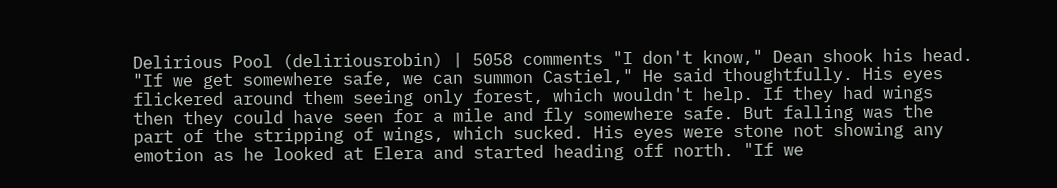Delirious Pool (deliriousrobin) | 5058 comments "I don't know," Dean shook his head. "If we get somewhere safe, we can summon Castiel," He said thoughtfully. His eyes flickered around them seeing only forest, which wouldn't help. If they had wings then they could have seen for a mile and fly somewhere safe. But falling was the part of the stripping of wings, which sucked. His eyes were stone not showing any emotion as he looked at Elera and started heading off north. "If we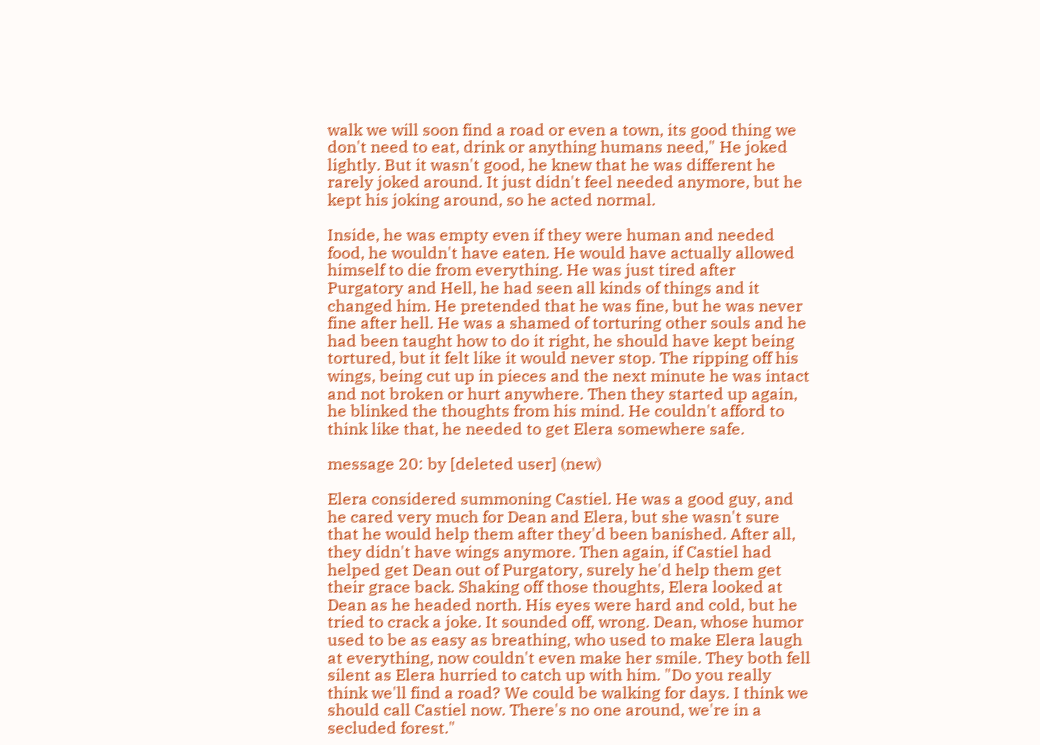walk we will soon find a road or even a town, its good thing we don't need to eat, drink or anything humans need," He joked lightly. But it wasn't good, he knew that he was different he rarely joked around. It just didn't feel needed anymore, but he kept his joking around, so he acted normal.

Inside, he was empty even if they were human and needed food, he wouldn't have eaten. He would have actually allowed himself to die from everything. He was just tired after Purgatory and Hell, he had seen all kinds of things and it changed him. He pretended that he was fine, but he was never fine after hell. He was a shamed of torturing other souls and he had been taught how to do it right, he should have kept being tortured, but it felt like it would never stop. The ripping off his wings, being cut up in pieces and the next minute he was intact and not broken or hurt anywhere. Then they started up again, he blinked the thoughts from his mind. He couldn't afford to think like that, he needed to get Elera somewhere safe.

message 20: by [deleted user] (new)

Elera considered summoning Castiel. He was a good guy, and he cared very much for Dean and Elera, but she wasn't sure that he would help them after they'd been banished. After all, they didn't have wings anymore. Then again, if Castiel had helped get Dean out of Purgatory, surely he'd help them get their grace back. Shaking off those thoughts, Elera looked at Dean as he headed north. His eyes were hard and cold, but he tried to crack a joke. It sounded off, wrong. Dean, whose humor used to be as easy as breathing, who used to make Elera laugh at everything, now couldn't even make her smile. They both fell silent as Elera hurried to catch up with him. "Do you really think we'll find a road? We could be walking for days. I think we should call Castiel now. There's no one around, we're in a secluded forest."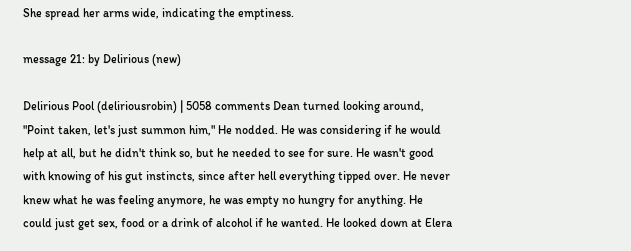She spread her arms wide, indicating the emptiness.

message 21: by Delirious (new)

Delirious Pool (deliriousrobin) | 5058 comments Dean turned looking around, "Point taken, let's just summon him," He nodded. He was considering if he would help at all, but he didn't think so, but he needed to see for sure. He wasn't good with knowing of his gut instincts, since after hell everything tipped over. He never knew what he was feeling anymore, he was empty no hungry for anything. He could just get sex, food or a drink of alcohol if he wanted. He looked down at Elera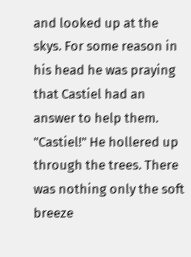and looked up at the skys. For some reason in his head he was praying that Castiel had an answer to help them. "Castiel!" He hollered up through the trees. There was nothing only the soft breeze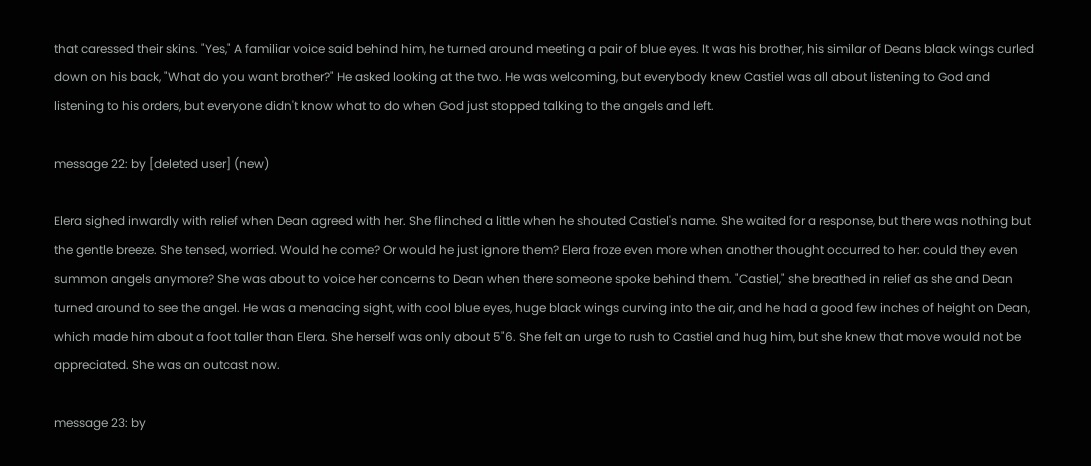that caressed their skins. "Yes," A familiar voice said behind him, he turned around meeting a pair of blue eyes. It was his brother, his similar of Deans black wings curled down on his back, "What do you want brother?" He asked looking at the two. He was welcoming, but everybody knew Castiel was all about listening to God and listening to his orders, but everyone didn't know what to do when God just stopped talking to the angels and left.

message 22: by [deleted user] (new)

Elera sighed inwardly with relief when Dean agreed with her. She flinched a little when he shouted Castiel's name. She waited for a response, but there was nothing but the gentle breeze. She tensed, worried. Would he come? Or would he just ignore them? Elera froze even more when another thought occurred to her: could they even summon angels anymore? She was about to voice her concerns to Dean when there someone spoke behind them. "Castiel," she breathed in relief as she and Dean turned around to see the angel. He was a menacing sight, with cool blue eyes, huge black wings curving into the air, and he had a good few inches of height on Dean, which made him about a foot taller than Elera. She herself was only about 5"6. She felt an urge to rush to Castiel and hug him, but she knew that move would not be appreciated. She was an outcast now.

message 23: by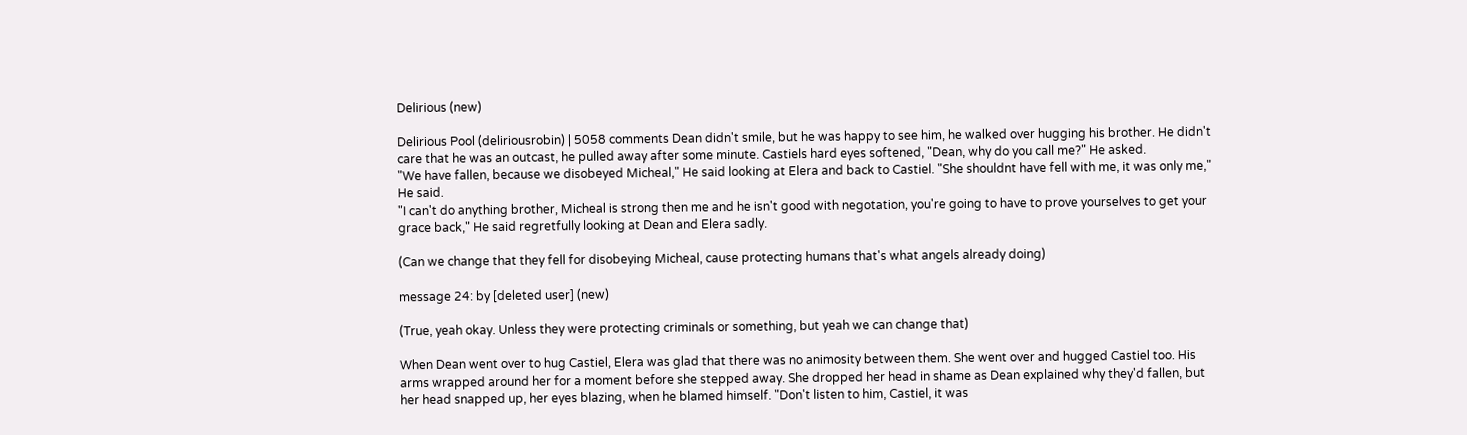Delirious (new)

Delirious Pool (deliriousrobin) | 5058 comments Dean didn't smile, but he was happy to see him, he walked over hugging his brother. He didn't care that he was an outcast, he pulled away after some minute. Castiels hard eyes softened, "Dean, why do you call me?" He asked.
"We have fallen, because we disobeyed Micheal," He said looking at Elera and back to Castiel. "She shouldnt have fell with me, it was only me," He said.
"I can't do anything brother, Micheal is strong then me and he isn't good with negotation, you're going to have to prove yourselves to get your grace back," He said regretfully looking at Dean and Elera sadly.

(Can we change that they fell for disobeying Micheal, cause protecting humans that's what angels already doing)

message 24: by [deleted user] (new)

(True, yeah okay. Unless they were protecting criminals or something, but yeah we can change that)

When Dean went over to hug Castiel, Elera was glad that there was no animosity between them. She went over and hugged Castiel too. His arms wrapped around her for a moment before she stepped away. She dropped her head in shame as Dean explained why they'd fallen, but her head snapped up, her eyes blazing, when he blamed himself. "Don't listen to him, Castiel, it was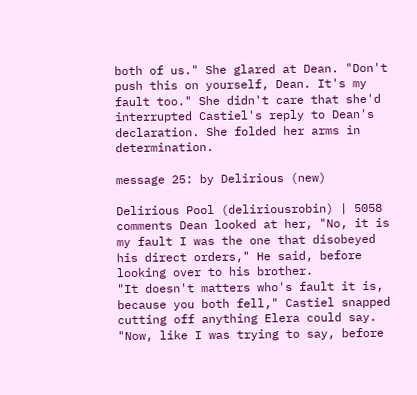both of us." She glared at Dean. "Don't push this on yourself, Dean. It's my fault too." She didn't care that she'd interrupted Castiel's reply to Dean's declaration. She folded her arms in determination.

message 25: by Delirious (new)

Delirious Pool (deliriousrobin) | 5058 comments Dean looked at her, "No, it is my fault I was the one that disobeyed his direct orders," He said, before looking over to his brother.
"It doesn't matters who's fault it is, because you both fell," Castiel snapped cutting off anything Elera could say. "Now, like I was trying to say, before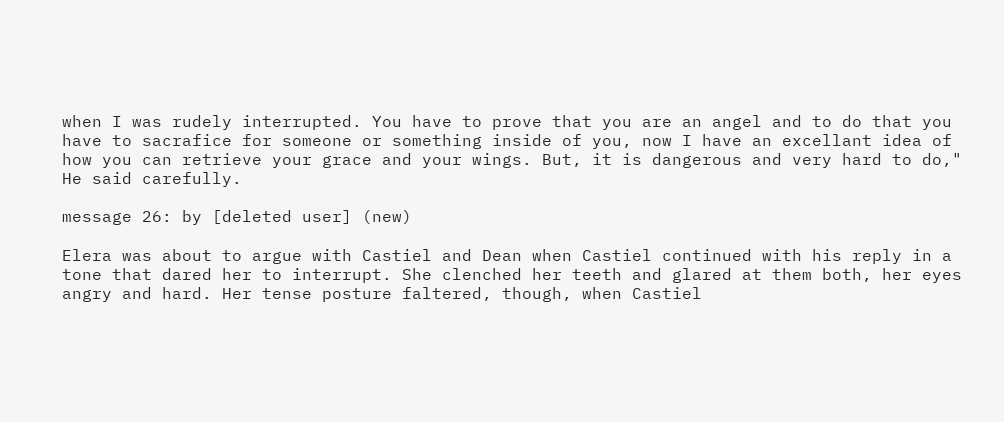when I was rudely interrupted. You have to prove that you are an angel and to do that you have to sacrafice for someone or something inside of you, now I have an excellant idea of how you can retrieve your grace and your wings. But, it is dangerous and very hard to do," He said carefully.

message 26: by [deleted user] (new)

Elera was about to argue with Castiel and Dean when Castiel continued with his reply in a tone that dared her to interrupt. She clenched her teeth and glared at them both, her eyes angry and hard. Her tense posture faltered, though, when Castiel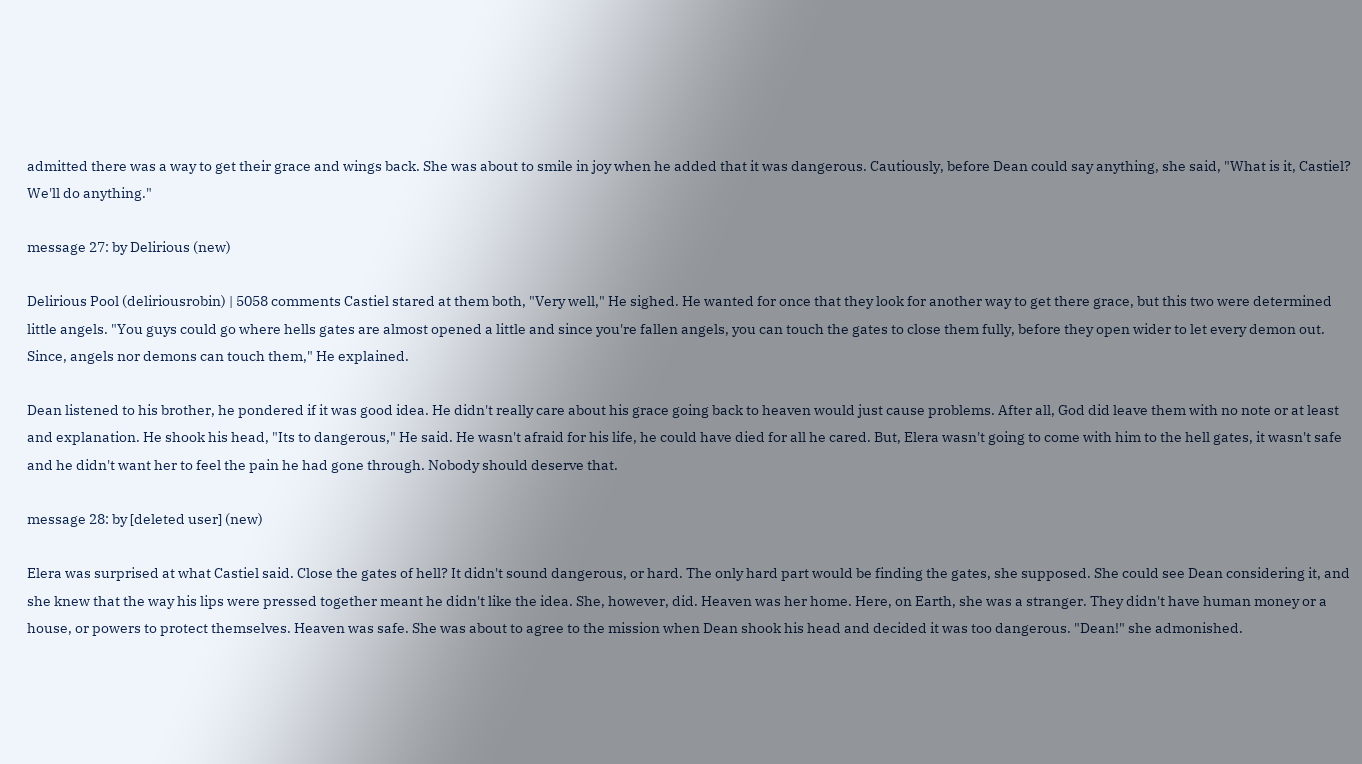admitted there was a way to get their grace and wings back. She was about to smile in joy when he added that it was dangerous. Cautiously, before Dean could say anything, she said, "What is it, Castiel? We'll do anything."

message 27: by Delirious (new)

Delirious Pool (deliriousrobin) | 5058 comments Castiel stared at them both, "Very well," He sighed. He wanted for once that they look for another way to get there grace, but this two were determined little angels. "You guys could go where hells gates are almost opened a little and since you're fallen angels, you can touch the gates to close them fully, before they open wider to let every demon out. Since, angels nor demons can touch them," He explained.

Dean listened to his brother, he pondered if it was good idea. He didn't really care about his grace going back to heaven would just cause problems. After all, God did leave them with no note or at least and explanation. He shook his head, "Its to dangerous," He said. He wasn't afraid for his life, he could have died for all he cared. But, Elera wasn't going to come with him to the hell gates, it wasn't safe and he didn't want her to feel the pain he had gone through. Nobody should deserve that.

message 28: by [deleted user] (new)

Elera was surprised at what Castiel said. Close the gates of hell? It didn't sound dangerous, or hard. The only hard part would be finding the gates, she supposed. She could see Dean considering it, and she knew that the way his lips were pressed together meant he didn't like the idea. She, however, did. Heaven was her home. Here, on Earth, she was a stranger. They didn't have human money or a house, or powers to protect themselves. Heaven was safe. She was about to agree to the mission when Dean shook his head and decided it was too dangerous. "Dean!" she admonished.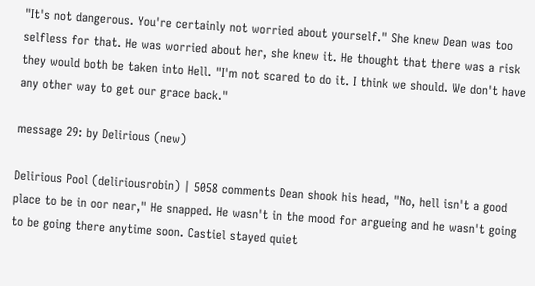"It's not dangerous. You're certainly not worried about yourself." She knew Dean was too selfless for that. He was worried about her, she knew it. He thought that there was a risk they would both be taken into Hell. "I'm not scared to do it. I think we should. We don't have any other way to get our grace back."

message 29: by Delirious (new)

Delirious Pool (deliriousrobin) | 5058 comments Dean shook his head, "No, hell isn't a good place to be in oor near," He snapped. He wasn't in the mood for argueing and he wasn't going to be going there anytime soon. Castiel stayed quiet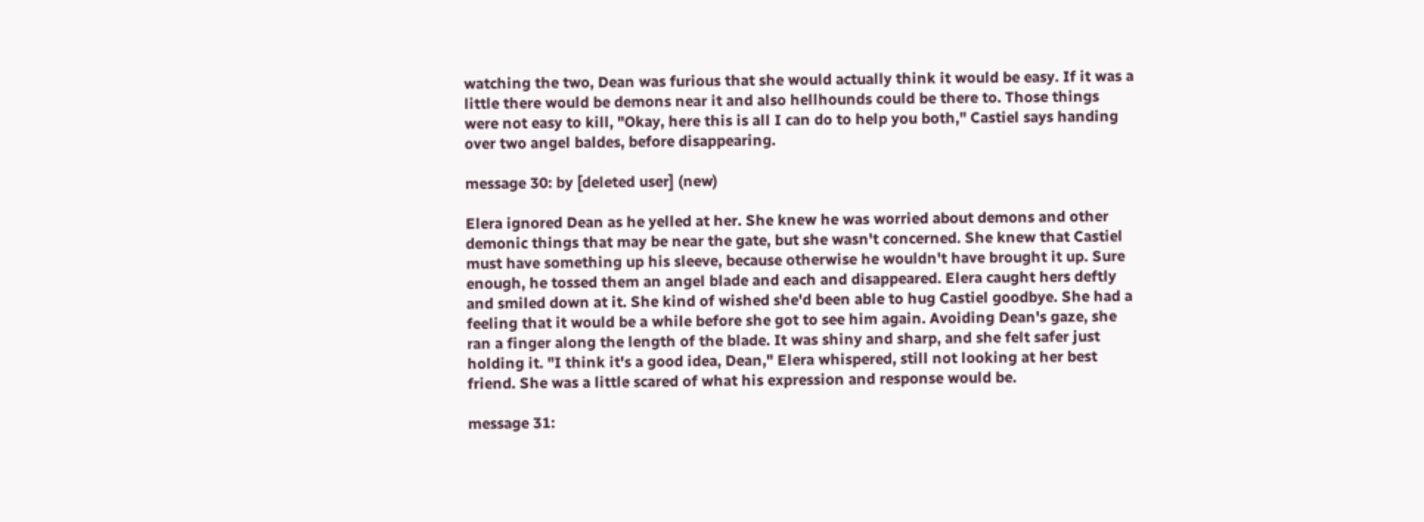watching the two, Dean was furious that she would actually think it would be easy. If it was a little there would be demons near it and also hellhounds could be there to. Those things were not easy to kill, "Okay, here this is all I can do to help you both," Castiel says handing over two angel baldes, before disappearing.

message 30: by [deleted user] (new)

Elera ignored Dean as he yelled at her. She knew he was worried about demons and other demonic things that may be near the gate, but she wasn't concerned. She knew that Castiel must have something up his sleeve, because otherwise he wouldn't have brought it up. Sure enough, he tossed them an angel blade and each and disappeared. Elera caught hers deftly and smiled down at it. She kind of wished she'd been able to hug Castiel goodbye. She had a feeling that it would be a while before she got to see him again. Avoiding Dean's gaze, she ran a finger along the length of the blade. It was shiny and sharp, and she felt safer just holding it. "I think it's a good idea, Dean," Elera whispered, still not looking at her best friend. She was a little scared of what his expression and response would be.

message 31: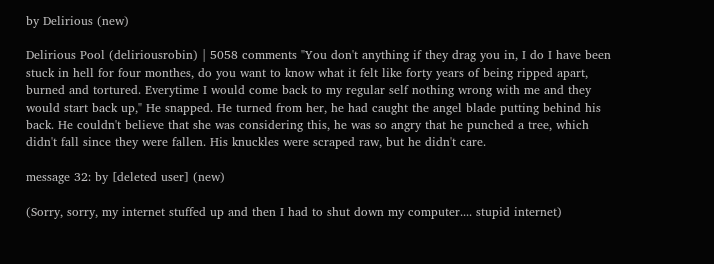by Delirious (new)

Delirious Pool (deliriousrobin) | 5058 comments "You don't anything if they drag you in, I do I have been stuck in hell for four monthes, do you want to know what it felt like forty years of being ripped apart, burned and tortured. Everytime I would come back to my regular self nothing wrong with me and they would start back up," He snapped. He turned from her, he had caught the angel blade putting behind his back. He couldn't believe that she was considering this, he was so angry that he punched a tree, which didn't fall since they were fallen. His knuckles were scraped raw, but he didn't care.

message 32: by [deleted user] (new)

(Sorry, sorry, my internet stuffed up and then I had to shut down my computer.... stupid internet)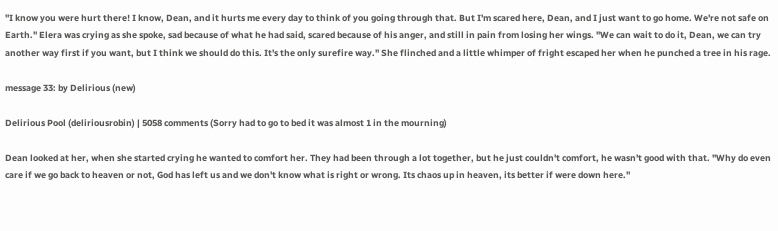"I know you were hurt there! I know, Dean, and it hurts me every day to think of you going through that. But I'm scared here, Dean, and I just want to go home. We're not safe on Earth." Elera was crying as she spoke, sad because of what he had said, scared because of his anger, and still in pain from losing her wings. "We can wait to do it, Dean, we can try another way first if you want, but I think we should do this. It's the only surefire way." She flinched and a little whimper of fright escaped her when he punched a tree in his rage.

message 33: by Delirious (new)

Delirious Pool (deliriousrobin) | 5058 comments (Sorry had to go to bed it was almost 1 in the mourning)

Dean looked at her, when she started crying he wanted to comfort her. They had been through a lot together, but he just couldn't comfort, he wasn't good with that. "Why do even care if we go back to heaven or not, God has left us and we don't know what is right or wrong. Its chaos up in heaven, its better if were down here."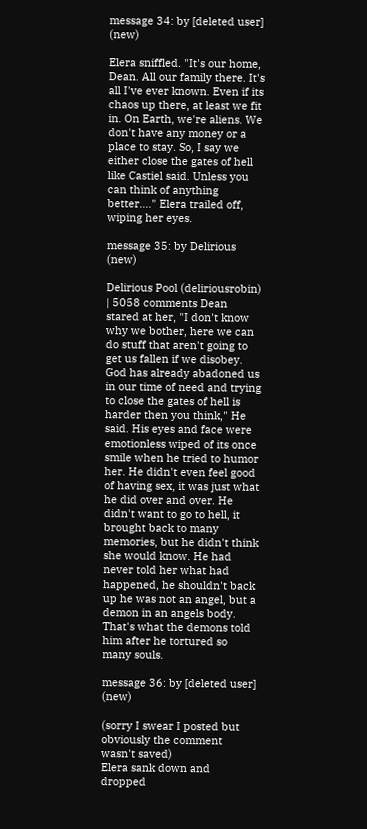message 34: by [deleted user] (new)

Elera sniffled. "It's our home, Dean. All our family there. It's all I've ever known. Even if its chaos up there, at least we fit in. On Earth, we're aliens. We don't have any money or a place to stay. So, I say we either close the gates of hell like Castiel said. Unless you can think of anything better...." Elera trailed off, wiping her eyes.

message 35: by Delirious (new)

Delirious Pool (deliriousrobin) | 5058 comments Dean stared at her, "I don't know why we bother, here we can do stuff that aren't going to get us fallen if we disobey. God has already abadoned us in our time of need and trying to close the gates of hell is harder then you think," He said. His eyes and face were emotionless wiped of its once smile when he tried to humor her. He didn't even feel good of having sex, it was just what he did over and over. He didn't want to go to hell, it brought back to many memories, but he didn't think she would know. He had never told her what had happened, he shouldn't back up he was not an angel, but a demon in an angels body. That's what the demons told him after he tortured so many souls.

message 36: by [deleted user] (new)

(sorry I swear I posted but obviously the comment wasn't saved)
Elera sank down and dropped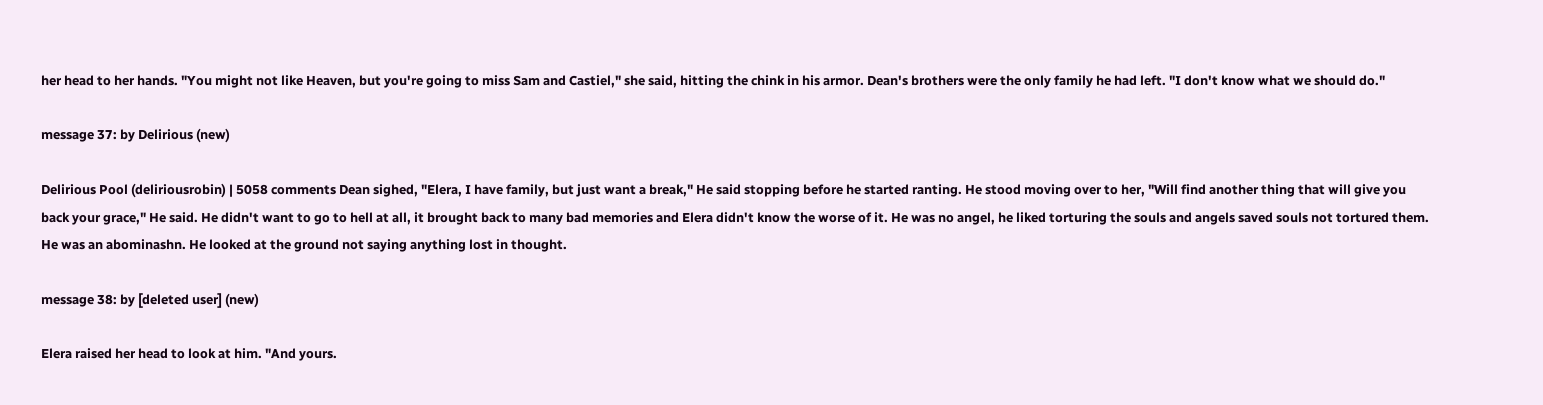her head to her hands. "You might not like Heaven, but you're going to miss Sam and Castiel," she said, hitting the chink in his armor. Dean's brothers were the only family he had left. "I don't know what we should do."

message 37: by Delirious (new)

Delirious Pool (deliriousrobin) | 5058 comments Dean sighed, "Elera, I have family, but just want a break," He said stopping before he started ranting. He stood moving over to her, "Will find another thing that will give you back your grace," He said. He didn't want to go to hell at all, it brought back to many bad memories and Elera didn't know the worse of it. He was no angel, he liked torturing the souls and angels saved souls not tortured them. He was an abominashn. He looked at the ground not saying anything lost in thought.

message 38: by [deleted user] (new)

Elera raised her head to look at him. "And yours.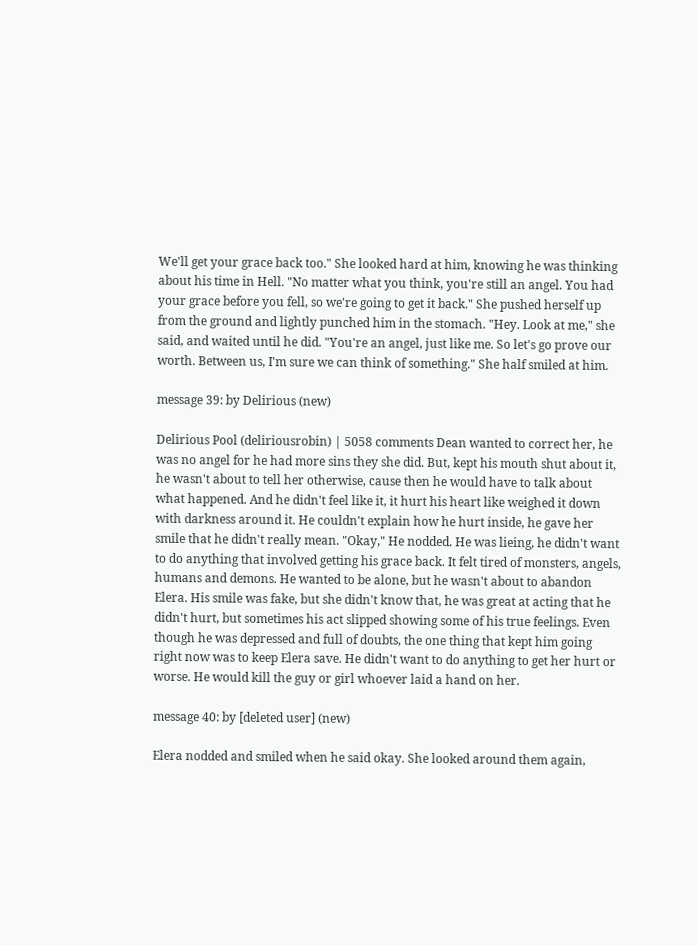We'll get your grace back too." She looked hard at him, knowing he was thinking about his time in Hell. "No matter what you think, you're still an angel. You had your grace before you fell, so we're going to get it back." She pushed herself up from the ground and lightly punched him in the stomach. "Hey. Look at me," she said, and waited until he did. "You're an angel, just like me. So let's go prove our worth. Between us, I'm sure we can think of something." She half smiled at him.

message 39: by Delirious (new)

Delirious Pool (deliriousrobin) | 5058 comments Dean wanted to correct her, he was no angel for he had more sins they she did. But, kept his mouth shut about it, he wasn't about to tell her otherwise, cause then he would have to talk about what happened. And he didn't feel like it, it hurt his heart like weighed it down with darkness around it. He couldn't explain how he hurt inside, he gave her smile that he didn't really mean. "Okay," He nodded. He was lieing, he didn't want to do anything that involved getting his grace back. It felt tired of monsters, angels, humans and demons. He wanted to be alone, but he wasn't about to abandon Elera. His smile was fake, but she didn't know that, he was great at acting that he didn't hurt, but sometimes his act slipped showing some of his true feelings. Even though he was depressed and full of doubts, the one thing that kept him going right now was to keep Elera save. He didn't want to do anything to get her hurt or worse. He would kill the guy or girl whoever laid a hand on her.

message 40: by [deleted user] (new)

Elera nodded and smiled when he said okay. She looked around them again,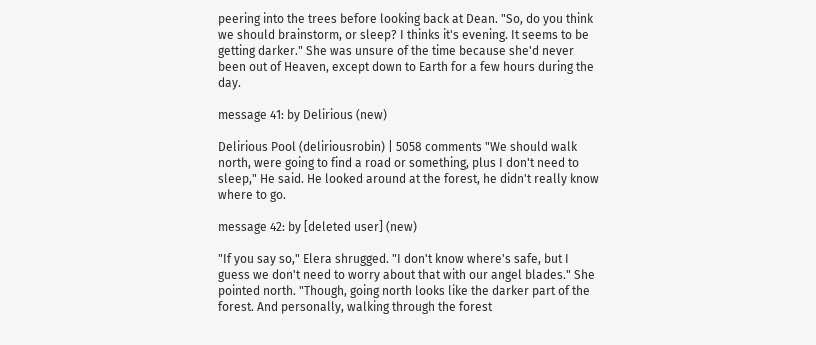peering into the trees before looking back at Dean. "So, do you think we should brainstorm, or sleep? I thinks it's evening. It seems to be getting darker." She was unsure of the time because she'd never been out of Heaven, except down to Earth for a few hours during the day.

message 41: by Delirious (new)

Delirious Pool (deliriousrobin) | 5058 comments "We should walk north, were going to find a road or something, plus I don't need to sleep," He said. He looked around at the forest, he didn't really know where to go.

message 42: by [deleted user] (new)

"If you say so," Elera shrugged. "I don't know where's safe, but I guess we don't need to worry about that with our angel blades." She pointed north. "Though, going north looks like the darker part of the forest. And personally, walking through the forest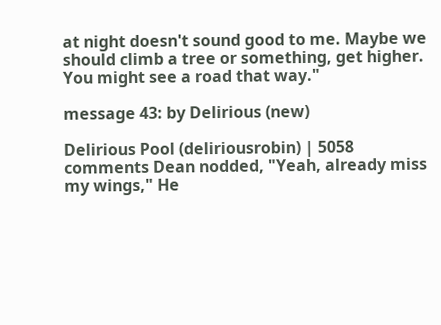at night doesn't sound good to me. Maybe we should climb a tree or something, get higher. You might see a road that way."

message 43: by Delirious (new)

Delirious Pool (deliriousrobin) | 5058 comments Dean nodded, "Yeah, already miss my wings," He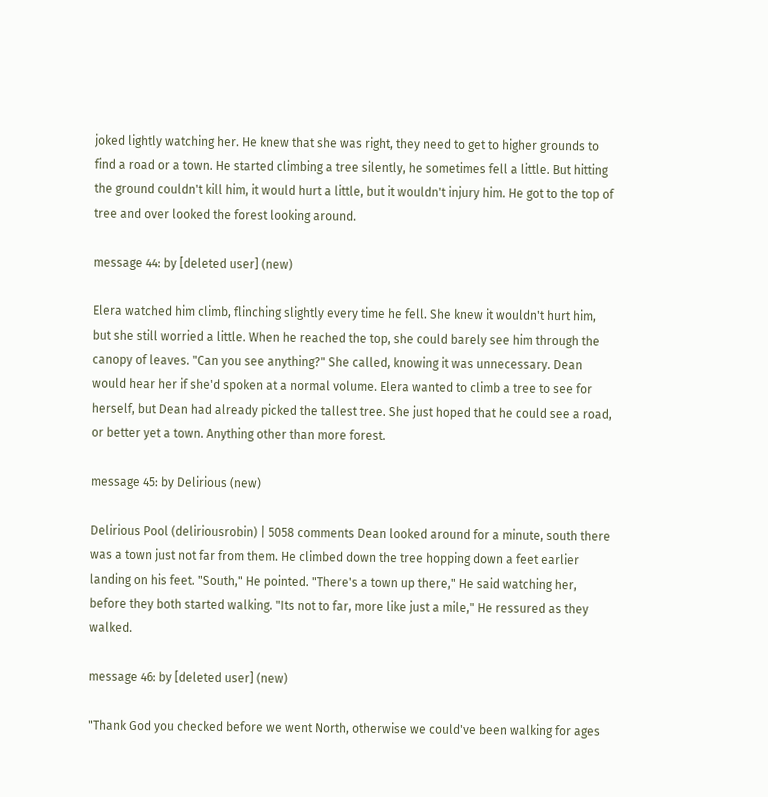joked lightly watching her. He knew that she was right, they need to get to higher grounds to find a road or a town. He started climbing a tree silently, he sometimes fell a little. But hitting the ground couldn't kill him, it would hurt a little, but it wouldn't injury him. He got to the top of tree and over looked the forest looking around.

message 44: by [deleted user] (new)

Elera watched him climb, flinching slightly every time he fell. She knew it wouldn't hurt him, but she still worried a little. When he reached the top, she could barely see him through the canopy of leaves. "Can you see anything?" She called, knowing it was unnecessary. Dean would hear her if she'd spoken at a normal volume. Elera wanted to climb a tree to see for herself, but Dean had already picked the tallest tree. She just hoped that he could see a road, or better yet a town. Anything other than more forest.

message 45: by Delirious (new)

Delirious Pool (deliriousrobin) | 5058 comments Dean looked around for a minute, south there was a town just not far from them. He climbed down the tree hopping down a feet earlier landing on his feet. "South," He pointed. "There's a town up there," He said watching her, before they both started walking. "Its not to far, more like just a mile," He ressured as they walked.

message 46: by [deleted user] (new)

"Thank God you checked before we went North, otherwise we could've been walking for ages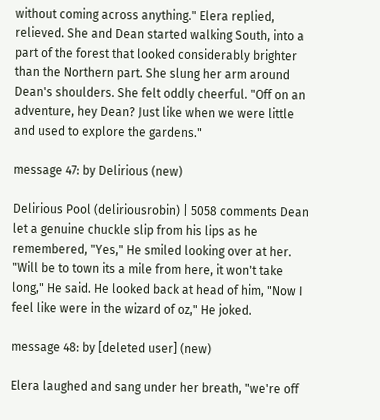without coming across anything." Elera replied, relieved. She and Dean started walking South, into a part of the forest that looked considerably brighter than the Northern part. She slung her arm around Dean's shoulders. She felt oddly cheerful. "Off on an adventure, hey Dean? Just like when we were little and used to explore the gardens."

message 47: by Delirious (new)

Delirious Pool (deliriousrobin) | 5058 comments Dean let a genuine chuckle slip from his lips as he remembered, "Yes," He smiled looking over at her. "Will be to town its a mile from here, it won't take long," He said. He looked back at head of him, "Now I feel like were in the wizard of oz," He joked.

message 48: by [deleted user] (new)

Elera laughed and sang under her breath, "we're off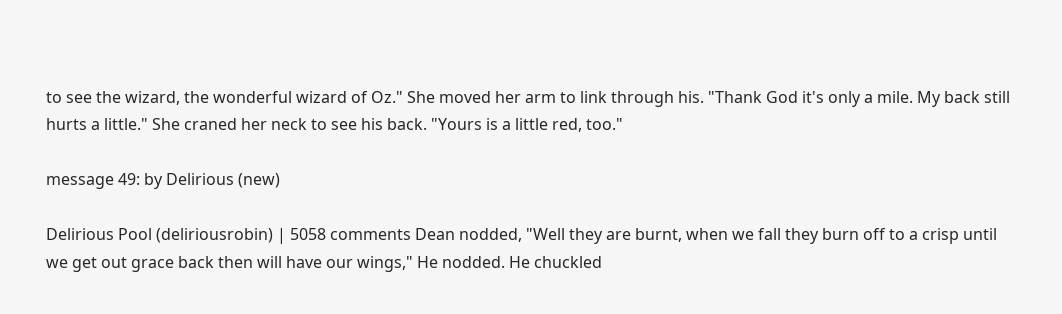to see the wizard, the wonderful wizard of Oz." She moved her arm to link through his. "Thank God it's only a mile. My back still hurts a little." She craned her neck to see his back. "Yours is a little red, too."

message 49: by Delirious (new)

Delirious Pool (deliriousrobin) | 5058 comments Dean nodded, "Well they are burnt, when we fall they burn off to a crisp until we get out grace back then will have our wings," He nodded. He chuckled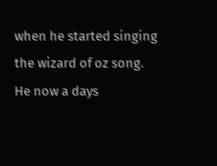when he started singing the wizard of oz song. He now a days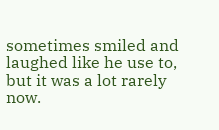sometimes smiled and laughed like he use to, but it was a lot rarely now.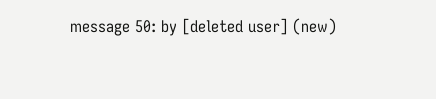message 50: by [deleted user] (new)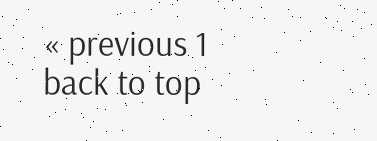« previous 1
back to top